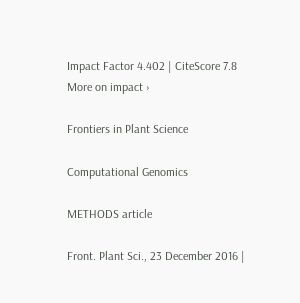Impact Factor 4.402 | CiteScore 7.8
More on impact ›

Frontiers in Plant Science

Computational Genomics

METHODS article

Front. Plant Sci., 23 December 2016 |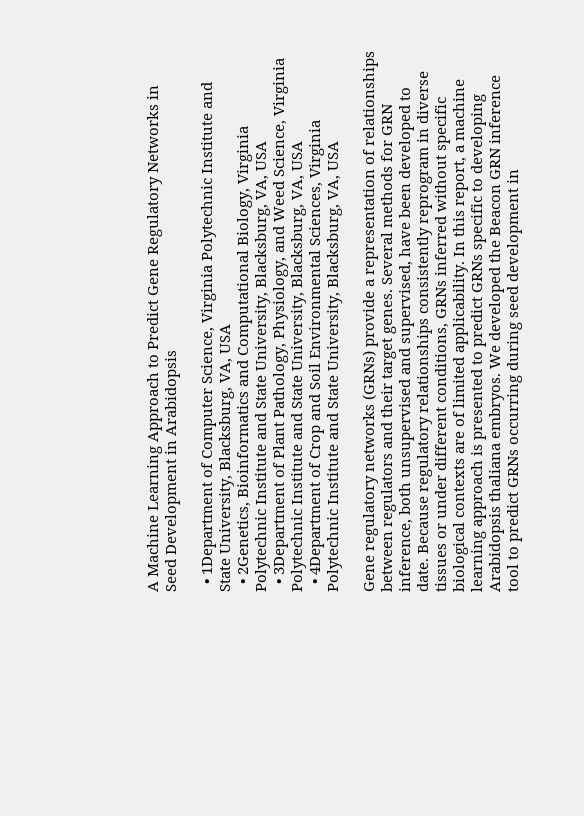A Machine Learning Approach to Predict Gene Regulatory Networks in Seed Development in Arabidopsis

  • 1Department of Computer Science, Virginia Polytechnic Institute and State University, Blacksburg, VA, USA
  • 2Genetics, Bioinformatics and Computational Biology, Virginia Polytechnic Institute and State University, Blacksburg, VA, USA
  • 3Department of Plant Pathology, Physiology, and Weed Science, Virginia Polytechnic Institute and State University, Blacksburg, VA, USA
  • 4Department of Crop and Soil Environmental Sciences, Virginia Polytechnic Institute and State University, Blacksburg, VA, USA

Gene regulatory networks (GRNs) provide a representation of relationships between regulators and their target genes. Several methods for GRN inference, both unsupervised and supervised, have been developed to date. Because regulatory relationships consistently reprogram in diverse tissues or under different conditions, GRNs inferred without specific biological contexts are of limited applicability. In this report, a machine learning approach is presented to predict GRNs specific to developing Arabidopsis thaliana embryos. We developed the Beacon GRN inference tool to predict GRNs occurring during seed development in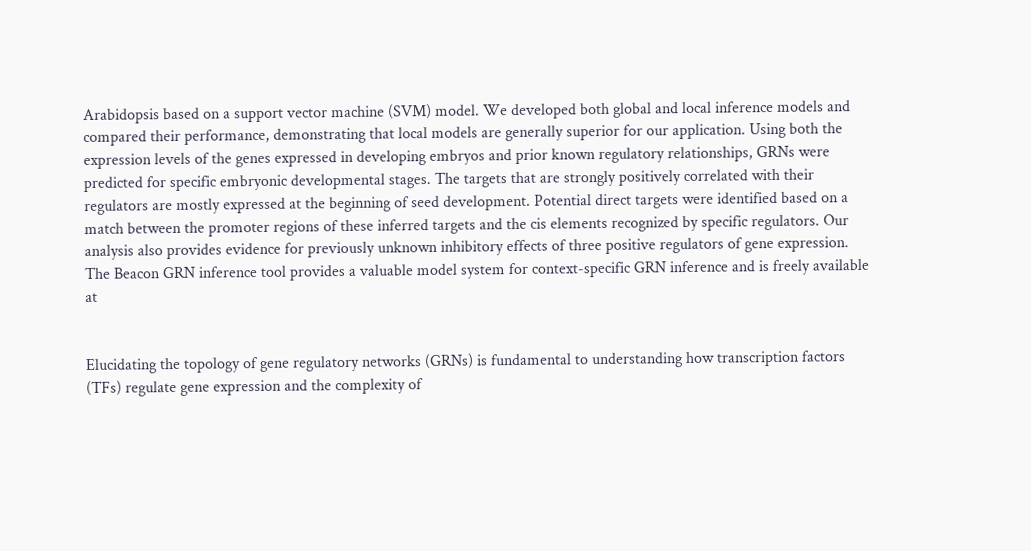Arabidopsis based on a support vector machine (SVM) model. We developed both global and local inference models and compared their performance, demonstrating that local models are generally superior for our application. Using both the expression levels of the genes expressed in developing embryos and prior known regulatory relationships, GRNs were predicted for specific embryonic developmental stages. The targets that are strongly positively correlated with their regulators are mostly expressed at the beginning of seed development. Potential direct targets were identified based on a match between the promoter regions of these inferred targets and the cis elements recognized by specific regulators. Our analysis also provides evidence for previously unknown inhibitory effects of three positive regulators of gene expression. The Beacon GRN inference tool provides a valuable model system for context-specific GRN inference and is freely available at


Elucidating the topology of gene regulatory networks (GRNs) is fundamental to understanding how transcription factors (TFs) regulate gene expression and the complexity of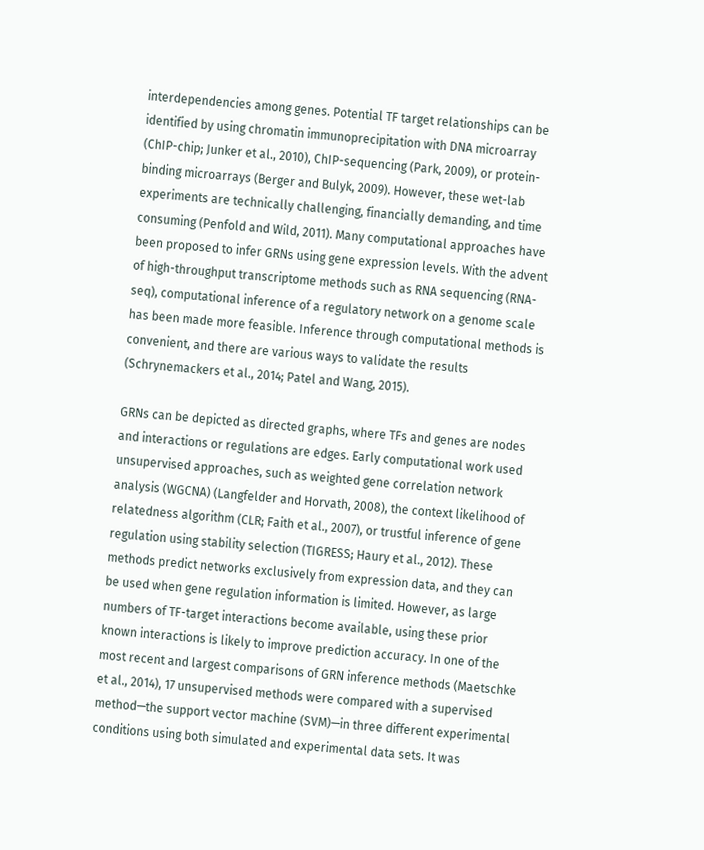interdependencies among genes. Potential TF target relationships can be identified by using chromatin immunoprecipitation with DNA microarray (ChIP-chip; Junker et al., 2010), ChIP-sequencing (Park, 2009), or protein-binding microarrays (Berger and Bulyk, 2009). However, these wet-lab experiments are technically challenging, financially demanding, and time consuming (Penfold and Wild, 2011). Many computational approaches have been proposed to infer GRNs using gene expression levels. With the advent of high-throughput transcriptome methods such as RNA sequencing (RNA-seq), computational inference of a regulatory network on a genome scale has been made more feasible. Inference through computational methods is convenient, and there are various ways to validate the results (Schrynemackers et al., 2014; Patel and Wang, 2015).

GRNs can be depicted as directed graphs, where TFs and genes are nodes and interactions or regulations are edges. Early computational work used unsupervised approaches, such as weighted gene correlation network analysis (WGCNA) (Langfelder and Horvath, 2008), the context likelihood of relatedness algorithm (CLR; Faith et al., 2007), or trustful inference of gene regulation using stability selection (TIGRESS; Haury et al., 2012). These methods predict networks exclusively from expression data, and they can be used when gene regulation information is limited. However, as large numbers of TF-target interactions become available, using these prior known interactions is likely to improve prediction accuracy. In one of the most recent and largest comparisons of GRN inference methods (Maetschke et al., 2014), 17 unsupervised methods were compared with a supervised method—the support vector machine (SVM)—in three different experimental conditions using both simulated and experimental data sets. It was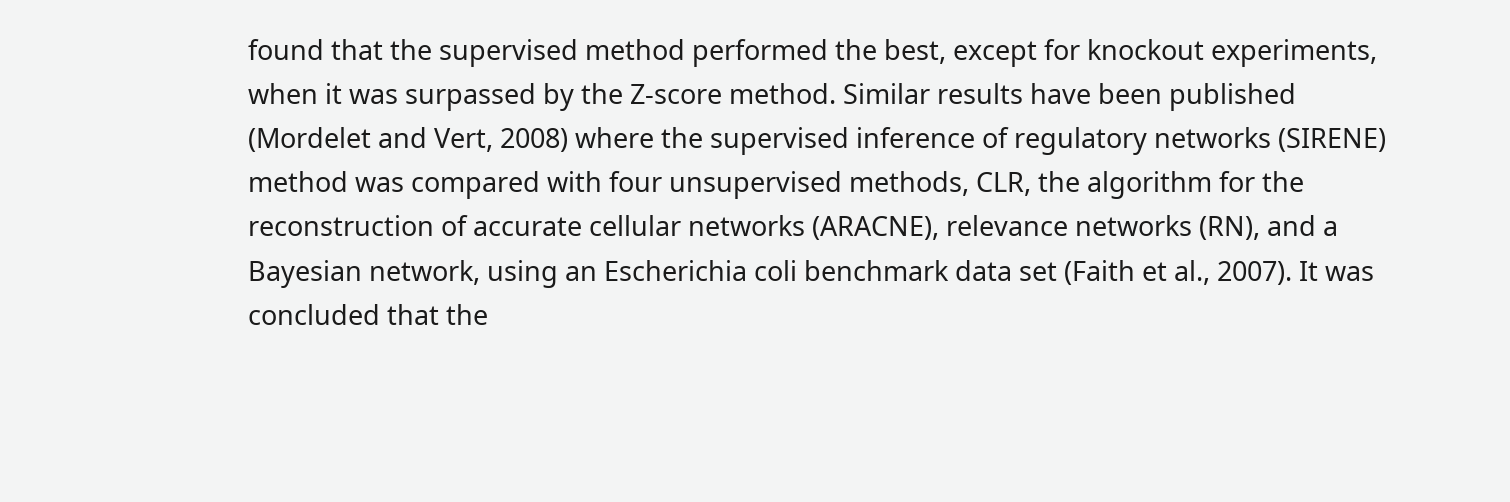found that the supervised method performed the best, except for knockout experiments, when it was surpassed by the Z-score method. Similar results have been published (Mordelet and Vert, 2008) where the supervised inference of regulatory networks (SIRENE) method was compared with four unsupervised methods, CLR, the algorithm for the reconstruction of accurate cellular networks (ARACNE), relevance networks (RN), and a Bayesian network, using an Escherichia coli benchmark data set (Faith et al., 2007). It was concluded that the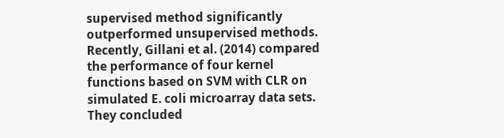supervised method significantly outperformed unsupervised methods. Recently, Gillani et al. (2014) compared the performance of four kernel functions based on SVM with CLR on simulated E. coli microarray data sets. They concluded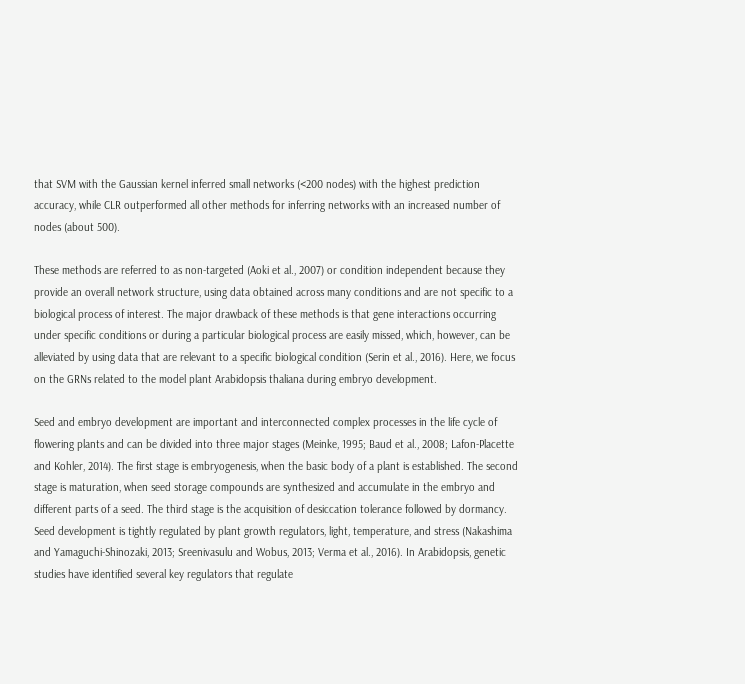that SVM with the Gaussian kernel inferred small networks (<200 nodes) with the highest prediction accuracy, while CLR outperformed all other methods for inferring networks with an increased number of nodes (about 500).

These methods are referred to as non-targeted (Aoki et al., 2007) or condition independent because they provide an overall network structure, using data obtained across many conditions and are not specific to a biological process of interest. The major drawback of these methods is that gene interactions occurring under specific conditions or during a particular biological process are easily missed, which, however, can be alleviated by using data that are relevant to a specific biological condition (Serin et al., 2016). Here, we focus on the GRNs related to the model plant Arabidopsis thaliana during embryo development.

Seed and embryo development are important and interconnected complex processes in the life cycle of flowering plants and can be divided into three major stages (Meinke, 1995; Baud et al., 2008; Lafon-Placette and Kohler, 2014). The first stage is embryogenesis, when the basic body of a plant is established. The second stage is maturation, when seed storage compounds are synthesized and accumulate in the embryo and different parts of a seed. The third stage is the acquisition of desiccation tolerance followed by dormancy. Seed development is tightly regulated by plant growth regulators, light, temperature, and stress (Nakashima and Yamaguchi-Shinozaki, 2013; Sreenivasulu and Wobus, 2013; Verma et al., 2016). In Arabidopsis, genetic studies have identified several key regulators that regulate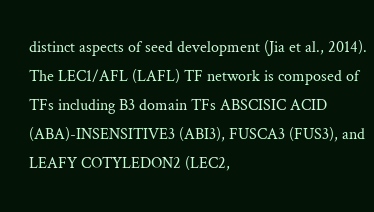distinct aspects of seed development (Jia et al., 2014). The LEC1/AFL (LAFL) TF network is composed of TFs including B3 domain TFs ABSCISIC ACID (ABA)-INSENSITIVE3 (ABI3), FUSCA3 (FUS3), and LEAFY COTYLEDON2 (LEC2,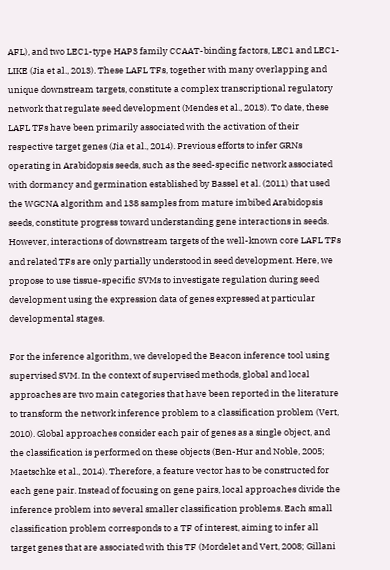AFL), and two LEC1-type HAP3 family CCAAT-binding factors, LEC1 and LEC1-LIKE (Jia et al., 2013). These LAFL TFs, together with many overlapping and unique downstream targets, constitute a complex transcriptional regulatory network that regulate seed development (Mendes et al., 2013). To date, these LAFL TFs have been primarily associated with the activation of their respective target genes (Jia et al., 2014). Previous efforts to infer GRNs operating in Arabidopsis seeds, such as the seed-specific network associated with dormancy and germination established by Bassel et al. (2011) that used the WGCNA algorithm and 138 samples from mature imbibed Arabidopsis seeds, constitute progress toward understanding gene interactions in seeds. However, interactions of downstream targets of the well-known core LAFL TFs and related TFs are only partially understood in seed development. Here, we propose to use tissue-specific SVMs to investigate regulation during seed development using the expression data of genes expressed at particular developmental stages.

For the inference algorithm, we developed the Beacon inference tool using supervised SVM. In the context of supervised methods, global and local approaches are two main categories that have been reported in the literature to transform the network inference problem to a classification problem (Vert, 2010). Global approaches consider each pair of genes as a single object, and the classification is performed on these objects (Ben-Hur and Noble, 2005; Maetschke et al., 2014). Therefore, a feature vector has to be constructed for each gene pair. Instead of focusing on gene pairs, local approaches divide the inference problem into several smaller classification problems. Each small classification problem corresponds to a TF of interest, aiming to infer all target genes that are associated with this TF (Mordelet and Vert, 2008; Gillani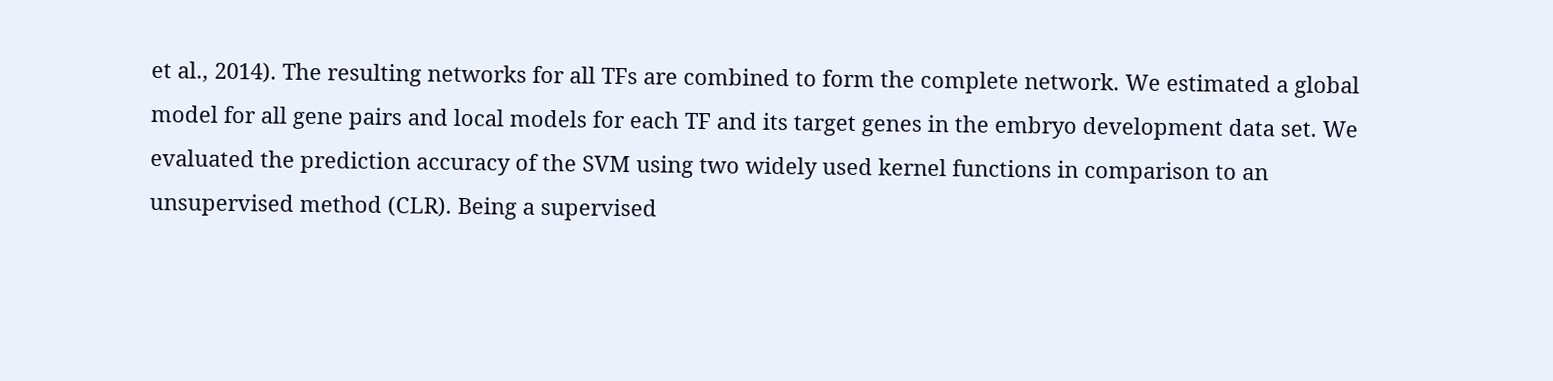et al., 2014). The resulting networks for all TFs are combined to form the complete network. We estimated a global model for all gene pairs and local models for each TF and its target genes in the embryo development data set. We evaluated the prediction accuracy of the SVM using two widely used kernel functions in comparison to an unsupervised method (CLR). Being a supervised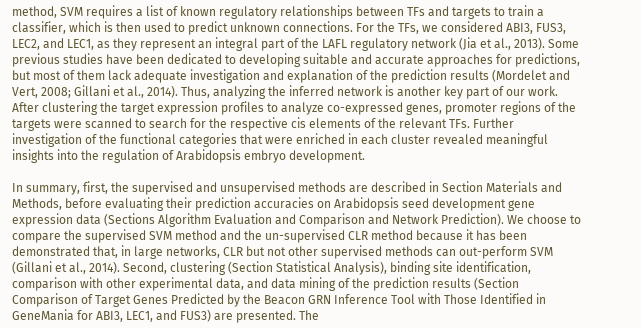method, SVM requires a list of known regulatory relationships between TFs and targets to train a classifier, which is then used to predict unknown connections. For the TFs, we considered ABI3, FUS3, LEC2, and LEC1, as they represent an integral part of the LAFL regulatory network (Jia et al., 2013). Some previous studies have been dedicated to developing suitable and accurate approaches for predictions, but most of them lack adequate investigation and explanation of the prediction results (Mordelet and Vert, 2008; Gillani et al., 2014). Thus, analyzing the inferred network is another key part of our work. After clustering the target expression profiles to analyze co-expressed genes, promoter regions of the targets were scanned to search for the respective cis elements of the relevant TFs. Further investigation of the functional categories that were enriched in each cluster revealed meaningful insights into the regulation of Arabidopsis embryo development.

In summary, first, the supervised and unsupervised methods are described in Section Materials and Methods, before evaluating their prediction accuracies on Arabidopsis seed development gene expression data (Sections Algorithm Evaluation and Comparison and Network Prediction). We choose to compare the supervised SVM method and the un-supervised CLR method because it has been demonstrated that, in large networks, CLR but not other supervised methods can out-perform SVM (Gillani et al., 2014). Second, clustering (Section Statistical Analysis), binding site identification, comparison with other experimental data, and data mining of the prediction results (Section Comparison of Target Genes Predicted by the Beacon GRN Inference Tool with Those Identified in GeneMania for ABI3, LEC1, and FUS3) are presented. The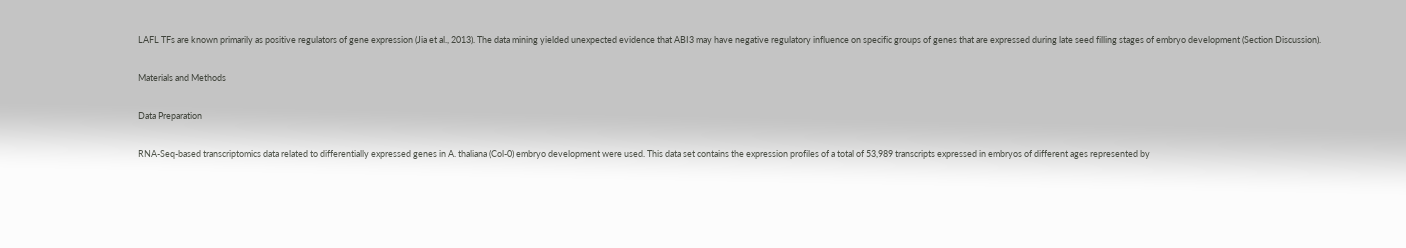LAFL TFs are known primarily as positive regulators of gene expression (Jia et al., 2013). The data mining yielded unexpected evidence that ABI3 may have negative regulatory influence on specific groups of genes that are expressed during late seed filling stages of embryo development (Section Discussion).

Materials and Methods

Data Preparation

RNA-Seq-based transcriptomics data related to differentially expressed genes in A. thaliana (Col-0) embryo development were used. This data set contains the expression profiles of a total of 53,989 transcripts expressed in embryos of different ages represented by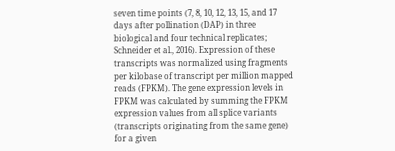seven time points (7, 8, 10, 12, 13, 15, and 17 days after pollination (DAP) in three biological and four technical replicates; Schneider et al., 2016). Expression of these transcripts was normalized using fragments per kilobase of transcript per million mapped reads (FPKM). The gene expression levels in FPKM was calculated by summing the FPKM expression values from all splice variants (transcripts originating from the same gene) for a given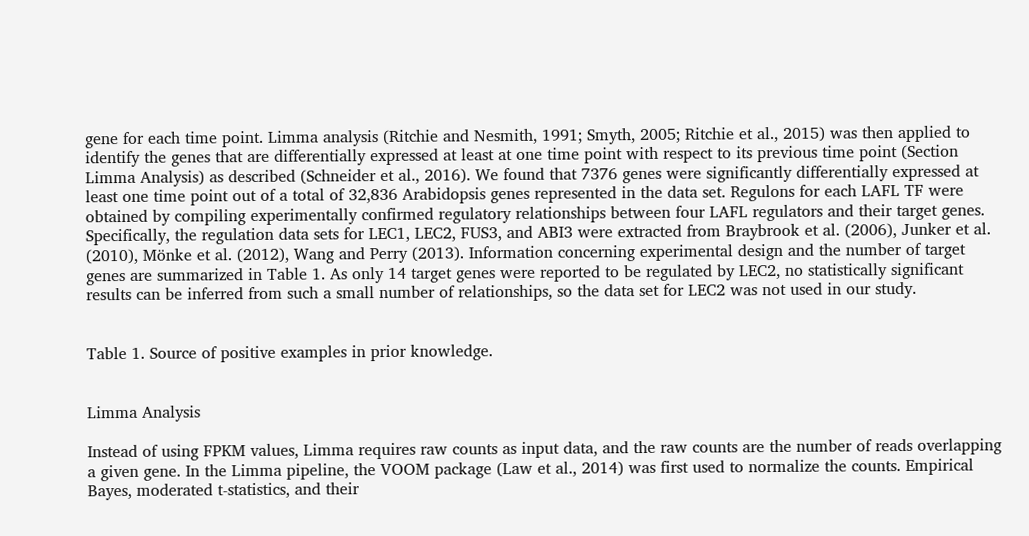gene for each time point. Limma analysis (Ritchie and Nesmith, 1991; Smyth, 2005; Ritchie et al., 2015) was then applied to identify the genes that are differentially expressed at least at one time point with respect to its previous time point (Section Limma Analysis) as described (Schneider et al., 2016). We found that 7376 genes were significantly differentially expressed at least one time point out of a total of 32,836 Arabidopsis genes represented in the data set. Regulons for each LAFL TF were obtained by compiling experimentally confirmed regulatory relationships between four LAFL regulators and their target genes. Specifically, the regulation data sets for LEC1, LEC2, FUS3, and ABI3 were extracted from Braybrook et al. (2006), Junker et al. (2010), Mönke et al. (2012), Wang and Perry (2013). Information concerning experimental design and the number of target genes are summarized in Table 1. As only 14 target genes were reported to be regulated by LEC2, no statistically significant results can be inferred from such a small number of relationships, so the data set for LEC2 was not used in our study.


Table 1. Source of positive examples in prior knowledge.


Limma Analysis

Instead of using FPKM values, Limma requires raw counts as input data, and the raw counts are the number of reads overlapping a given gene. In the Limma pipeline, the VOOM package (Law et al., 2014) was first used to normalize the counts. Empirical Bayes, moderated t-statistics, and their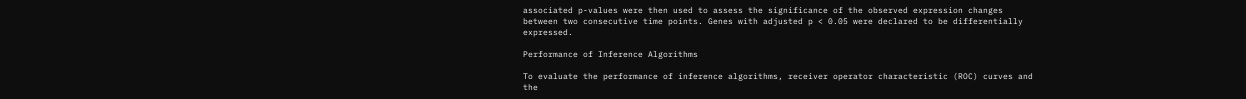associated p-values were then used to assess the significance of the observed expression changes between two consecutive time points. Genes with adjusted p < 0.05 were declared to be differentially expressed.

Performance of Inference Algorithms

To evaluate the performance of inference algorithms, receiver operator characteristic (ROC) curves and the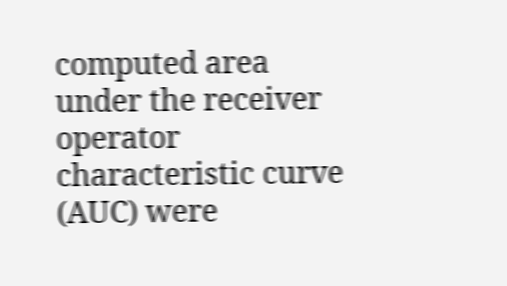computed area under the receiver operator characteristic curve (AUC) were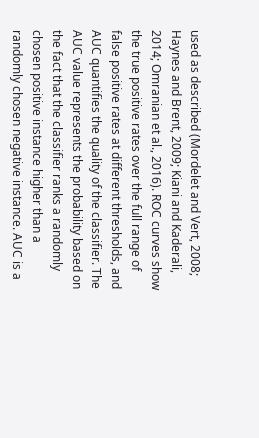used as described (Mordelet and Vert, 2008; Haynes and Brent, 2009; Kiani and Kaderali, 2014; Omranian et al., 2016). ROC curves show the true positive rates over the full range of false positive rates at different thresholds, and AUC quantifies the quality of the classifier. The AUC value represents the probability based on the fact that the classifier ranks a randomly chosen positive instance higher than a randomly chosen negative instance. AUC is a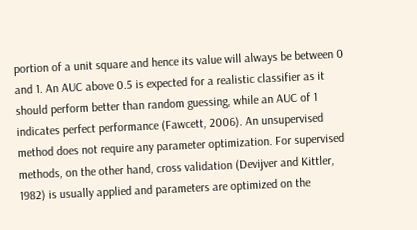portion of a unit square and hence its value will always be between 0 and 1. An AUC above 0.5 is expected for a realistic classifier as it should perform better than random guessing, while an AUC of 1 indicates perfect performance (Fawcett, 2006). An unsupervised method does not require any parameter optimization. For supervised methods, on the other hand, cross validation (Devijver and Kittler, 1982) is usually applied and parameters are optimized on the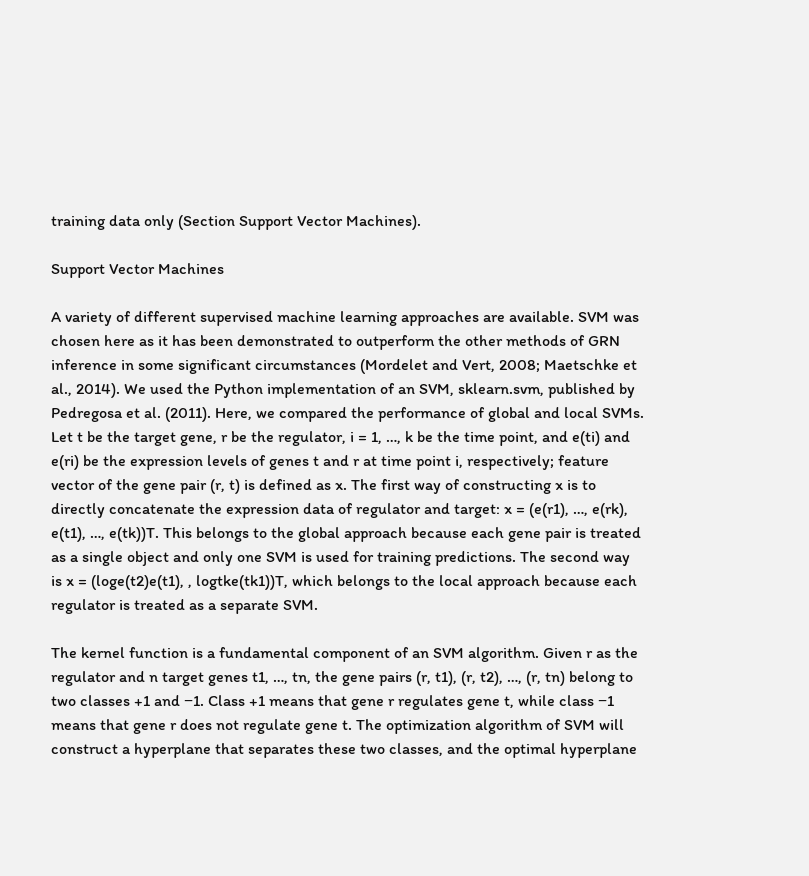training data only (Section Support Vector Machines).

Support Vector Machines

A variety of different supervised machine learning approaches are available. SVM was chosen here as it has been demonstrated to outperform the other methods of GRN inference in some significant circumstances (Mordelet and Vert, 2008; Maetschke et al., 2014). We used the Python implementation of an SVM, sklearn.svm, published by Pedregosa et al. (2011). Here, we compared the performance of global and local SVMs. Let t be the target gene, r be the regulator, i = 1, …, k be the time point, and e(ti) and e(ri) be the expression levels of genes t and r at time point i, respectively; feature vector of the gene pair (r, t) is defined as x. The first way of constructing x is to directly concatenate the expression data of regulator and target: x = (e(r1), …, e(rk), e(t1), …, e(tk))T. This belongs to the global approach because each gene pair is treated as a single object and only one SVM is used for training predictions. The second way is x = (loge(t2)e(t1), , logtke(tk1))T, which belongs to the local approach because each regulator is treated as a separate SVM.

The kernel function is a fundamental component of an SVM algorithm. Given r as the regulator and n target genes t1, …, tn, the gene pairs (r, t1), (r, t2), …, (r, tn) belong to two classes +1 and −1. Class +1 means that gene r regulates gene t, while class −1 means that gene r does not regulate gene t. The optimization algorithm of SVM will construct a hyperplane that separates these two classes, and the optimal hyperplane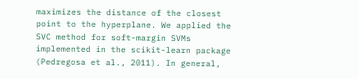maximizes the distance of the closest point to the hyperplane. We applied the SVC method for soft-margin SVMs implemented in the scikit-learn package (Pedregosa et al., 2011). In general,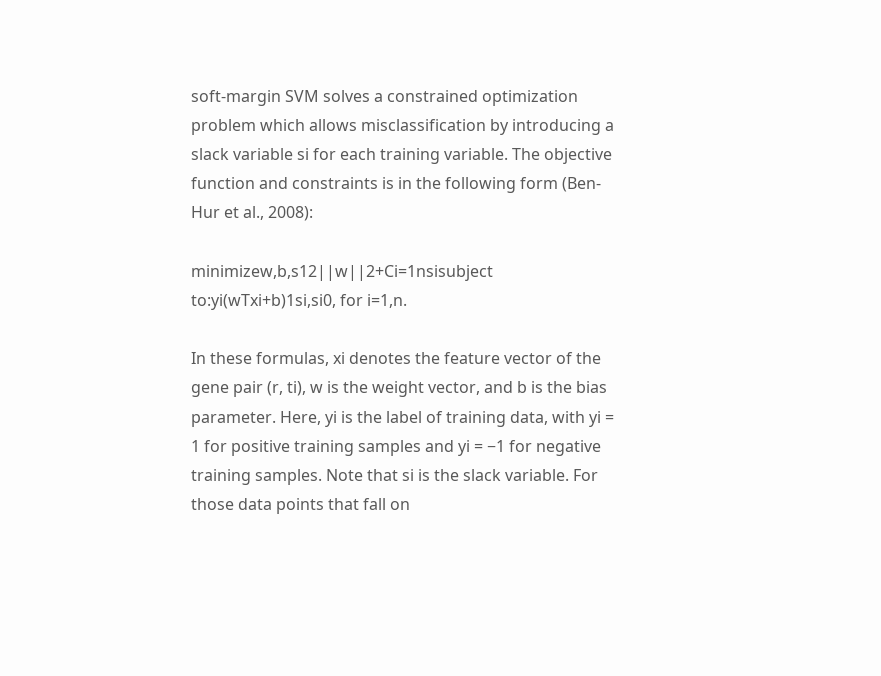soft-margin SVM solves a constrained optimization problem which allows misclassification by introducing a slack variable si for each training variable. The objective function and constraints is in the following form (Ben-Hur et al., 2008):

minimizew,b,s12||w||2+Ci=1nsisubject to:yi(wTxi+b)1si,si0, for i=1,n.

In these formulas, xi denotes the feature vector of the gene pair (r, ti), w is the weight vector, and b is the bias parameter. Here, yi is the label of training data, with yi = 1 for positive training samples and yi = −1 for negative training samples. Note that si is the slack variable. For those data points that fall on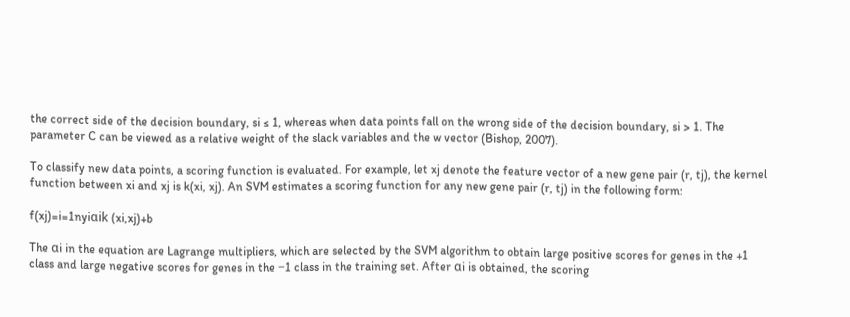the correct side of the decision boundary, si ≤ 1, whereas when data points fall on the wrong side of the decision boundary, si > 1. The parameter C can be viewed as a relative weight of the slack variables and the w vector (Bishop, 2007).

To classify new data points, a scoring function is evaluated. For example, let xj denote the feature vector of a new gene pair (r, tj), the kernel function between xi and xj is k(xi, xj). An SVM estimates a scoring function for any new gene pair (r, tj) in the following form:

f(xj)=i=1nyiαik (xi,xj)+b

The αi in the equation are Lagrange multipliers, which are selected by the SVM algorithm to obtain large positive scores for genes in the +1 class and large negative scores for genes in the −1 class in the training set. After αi is obtained, the scoring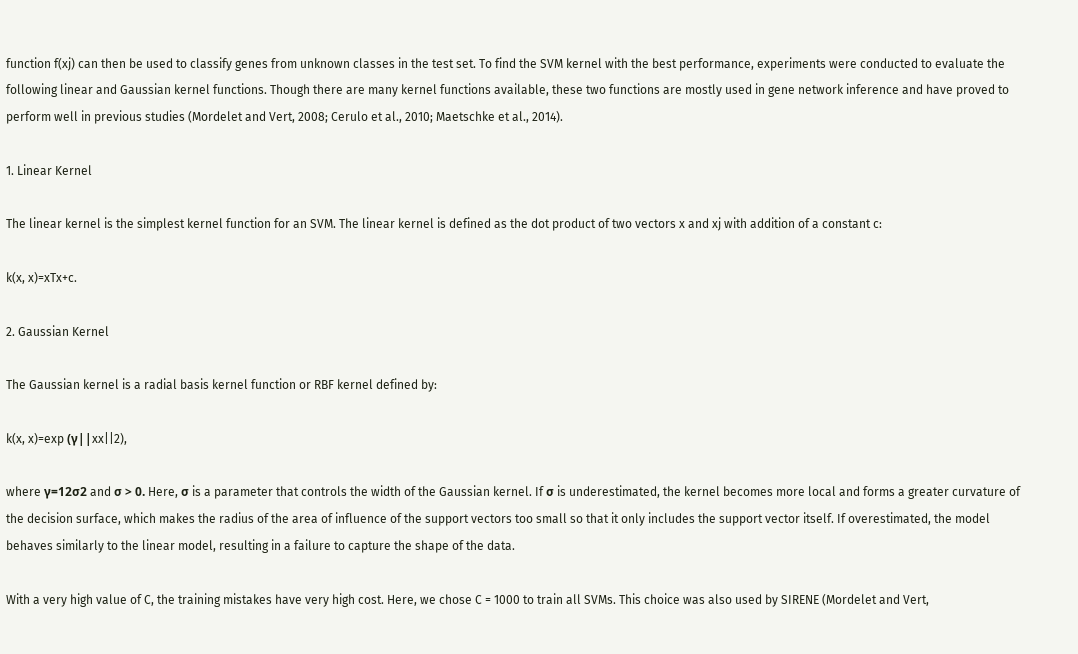function f(xj) can then be used to classify genes from unknown classes in the test set. To find the SVM kernel with the best performance, experiments were conducted to evaluate the following linear and Gaussian kernel functions. Though there are many kernel functions available, these two functions are mostly used in gene network inference and have proved to perform well in previous studies (Mordelet and Vert, 2008; Cerulo et al., 2010; Maetschke et al., 2014).

1. Linear Kernel

The linear kernel is the simplest kernel function for an SVM. The linear kernel is defined as the dot product of two vectors x and xj with addition of a constant c:

k(x, x)=xTx+c.

2. Gaussian Kernel

The Gaussian kernel is a radial basis kernel function or RBF kernel defined by:

k(x, x)=exp (γ||xx||2),

where γ=12σ2 and σ > 0. Here, σ is a parameter that controls the width of the Gaussian kernel. If σ is underestimated, the kernel becomes more local and forms a greater curvature of the decision surface, which makes the radius of the area of influence of the support vectors too small so that it only includes the support vector itself. If overestimated, the model behaves similarly to the linear model, resulting in a failure to capture the shape of the data.

With a very high value of C, the training mistakes have very high cost. Here, we chose C = 1000 to train all SVMs. This choice was also used by SIRENE (Mordelet and Vert,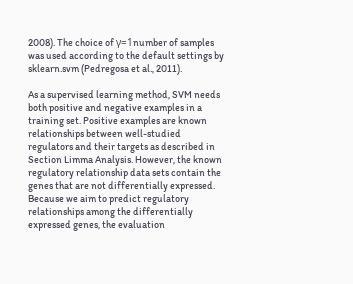2008). The choice of γ=1number of samples was used according to the default settings by sklearn.svm (Pedregosa et al., 2011).

As a supervised learning method, SVM needs both positive and negative examples in a training set. Positive examples are known relationships between well-studied regulators and their targets as described in Section Limma Analysis. However, the known regulatory relationship data sets contain the genes that are not differentially expressed. Because we aim to predict regulatory relationships among the differentially expressed genes, the evaluation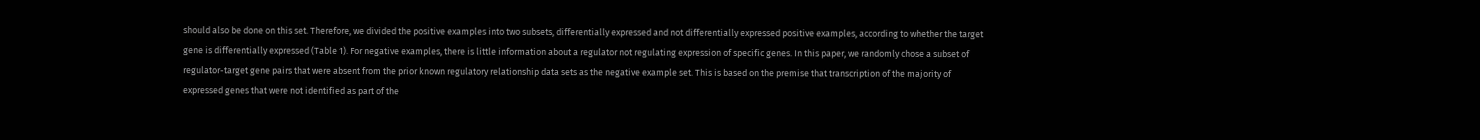should also be done on this set. Therefore, we divided the positive examples into two subsets, differentially expressed and not differentially expressed positive examples, according to whether the target gene is differentially expressed (Table 1). For negative examples, there is little information about a regulator not regulating expression of specific genes. In this paper, we randomly chose a subset of regulator-target gene pairs that were absent from the prior known regulatory relationship data sets as the negative example set. This is based on the premise that transcription of the majority of expressed genes that were not identified as part of the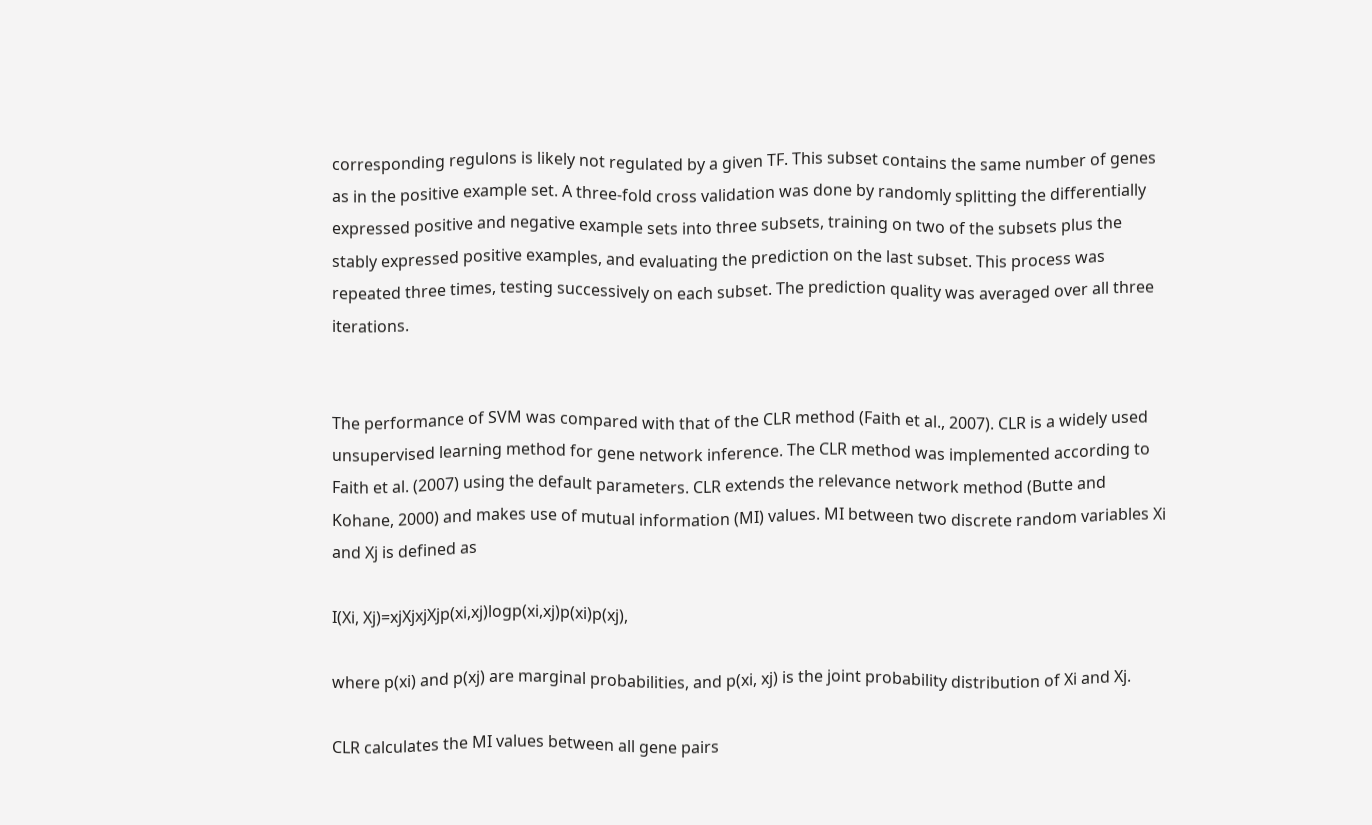corresponding regulons is likely not regulated by a given TF. This subset contains the same number of genes as in the positive example set. A three-fold cross validation was done by randomly splitting the differentially expressed positive and negative example sets into three subsets, training on two of the subsets plus the stably expressed positive examples, and evaluating the prediction on the last subset. This process was repeated three times, testing successively on each subset. The prediction quality was averaged over all three iterations.


The performance of SVM was compared with that of the CLR method (Faith et al., 2007). CLR is a widely used unsupervised learning method for gene network inference. The CLR method was implemented according to Faith et al. (2007) using the default parameters. CLR extends the relevance network method (Butte and Kohane, 2000) and makes use of mutual information (MI) values. MI between two discrete random variables Xi and Xj is defined as

I(Xi, Xj)=xjXjxjXjp(xi,xj)logp(xi,xj)p(xi)p(xj),

where p(xi) and p(xj) are marginal probabilities, and p(xi, xj) is the joint probability distribution of Xi and Xj.

CLR calculates the MI values between all gene pairs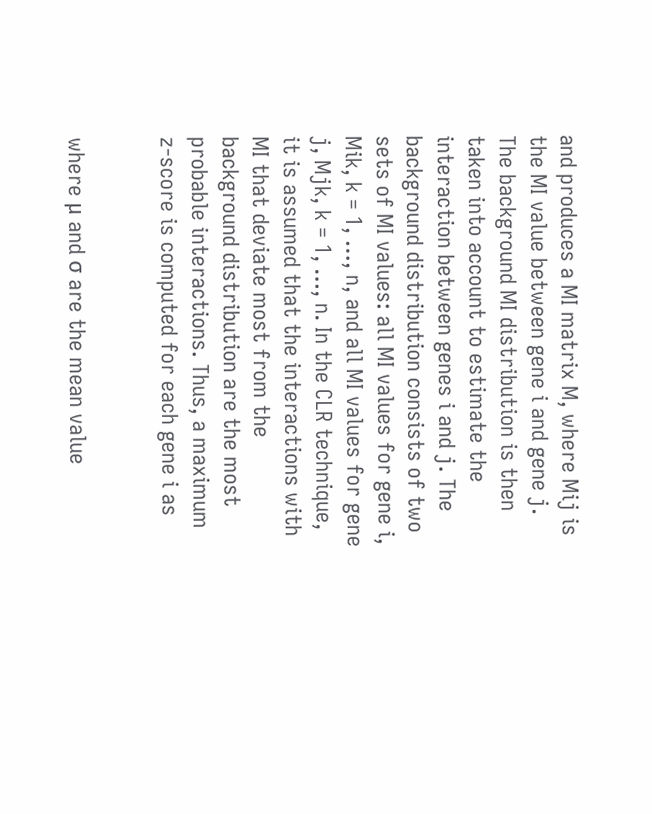and produces a MI matrix M, where Mij is the MI value between gene i and gene j. The background MI distribution is then taken into account to estimate the interaction between genes i and j. The background distribution consists of two sets of MI values: all MI values for gene i, Mik, k = 1, …, n, and all MI values for gene j, Mjk, k = 1, …, n. In the CLR technique, it is assumed that the interactions with MI that deviate most from the background distribution are the most probable interactions. Thus, a maximum z-score is computed for each gene i as


where μ and σ are the mean value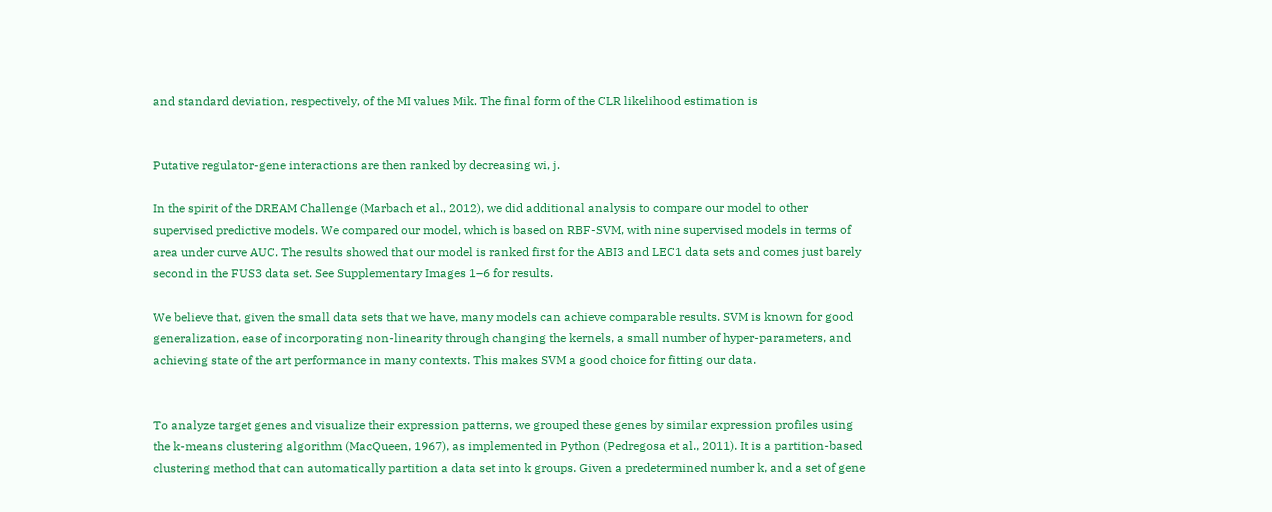and standard deviation, respectively, of the MI values Mik. The final form of the CLR likelihood estimation is


Putative regulator-gene interactions are then ranked by decreasing wi, j.

In the spirit of the DREAM Challenge (Marbach et al., 2012), we did additional analysis to compare our model to other supervised predictive models. We compared our model, which is based on RBF-SVM, with nine supervised models in terms of area under curve AUC. The results showed that our model is ranked first for the ABI3 and LEC1 data sets and comes just barely second in the FUS3 data set. See Supplementary Images 1–6 for results.

We believe that, given the small data sets that we have, many models can achieve comparable results. SVM is known for good generalization, ease of incorporating non-linearity through changing the kernels, a small number of hyper-parameters, and achieving state of the art performance in many contexts. This makes SVM a good choice for fitting our data.


To analyze target genes and visualize their expression patterns, we grouped these genes by similar expression profiles using the k-means clustering algorithm (MacQueen, 1967), as implemented in Python (Pedregosa et al., 2011). It is a partition-based clustering method that can automatically partition a data set into k groups. Given a predetermined number k, and a set of gene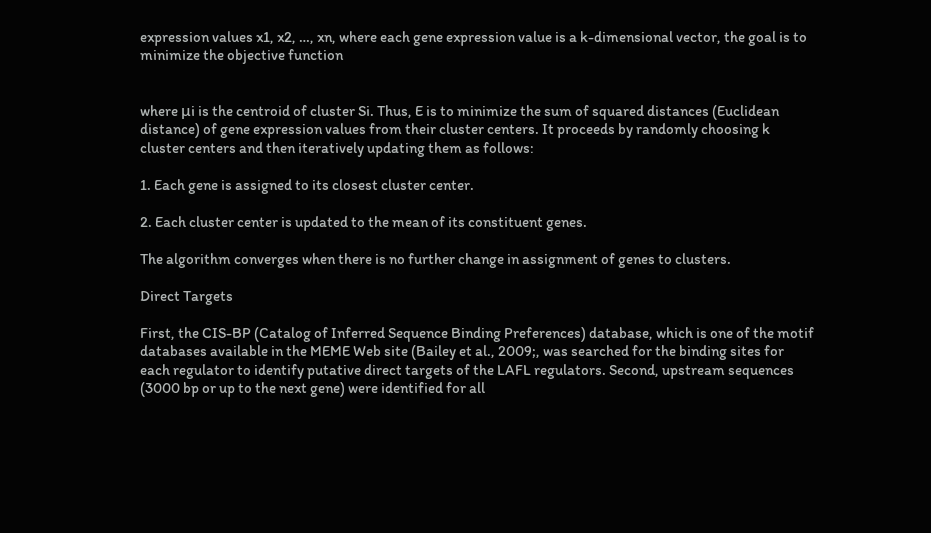expression values x1, x2, …, xn, where each gene expression value is a k-dimensional vector, the goal is to minimize the objective function


where μi is the centroid of cluster Si. Thus, E is to minimize the sum of squared distances (Euclidean distance) of gene expression values from their cluster centers. It proceeds by randomly choosing k cluster centers and then iteratively updating them as follows:

1. Each gene is assigned to its closest cluster center.

2. Each cluster center is updated to the mean of its constituent genes.

The algorithm converges when there is no further change in assignment of genes to clusters.

Direct Targets

First, the CIS-BP (Catalog of Inferred Sequence Binding Preferences) database, which is one of the motif databases available in the MEME Web site (Bailey et al., 2009;, was searched for the binding sites for each regulator to identify putative direct targets of the LAFL regulators. Second, upstream sequences (3000 bp or up to the next gene) were identified for all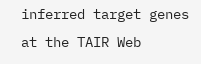inferred target genes at the TAIR Web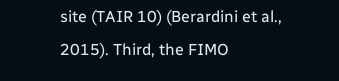site (TAIR 10) (Berardini et al., 2015). Third, the FIMO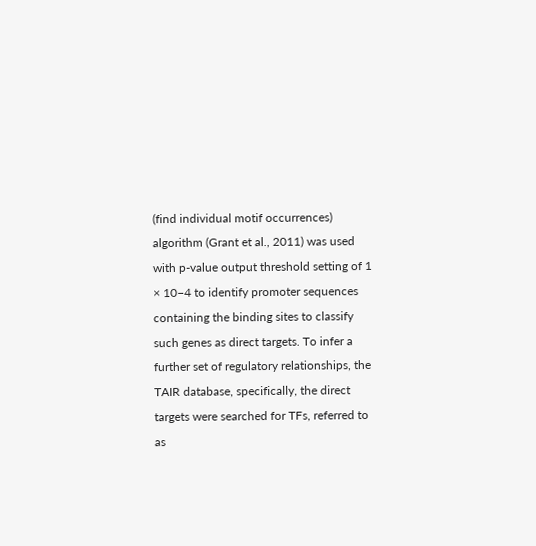(find individual motif occurrences) algorithm (Grant et al., 2011) was used with p-value output threshold setting of 1 × 10−4 to identify promoter sequences containing the binding sites to classify such genes as direct targets. To infer a further set of regulatory relationships, the TAIR database, specifically, the direct targets were searched for TFs, referred to as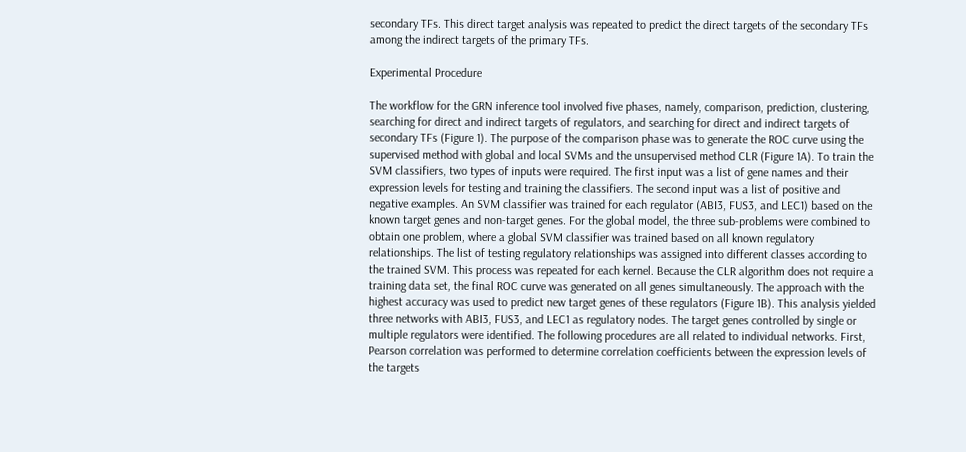secondary TFs. This direct target analysis was repeated to predict the direct targets of the secondary TFs among the indirect targets of the primary TFs.

Experimental Procedure

The workflow for the GRN inference tool involved five phases, namely, comparison, prediction, clustering, searching for direct and indirect targets of regulators, and searching for direct and indirect targets of secondary TFs (Figure 1). The purpose of the comparison phase was to generate the ROC curve using the supervised method with global and local SVMs and the unsupervised method CLR (Figure 1A). To train the SVM classifiers, two types of inputs were required. The first input was a list of gene names and their expression levels for testing and training the classifiers. The second input was a list of positive and negative examples. An SVM classifier was trained for each regulator (ABI3, FUS3, and LEC1) based on the known target genes and non-target genes. For the global model, the three sub-problems were combined to obtain one problem, where a global SVM classifier was trained based on all known regulatory relationships. The list of testing regulatory relationships was assigned into different classes according to the trained SVM. This process was repeated for each kernel. Because the CLR algorithm does not require a training data set, the final ROC curve was generated on all genes simultaneously. The approach with the highest accuracy was used to predict new target genes of these regulators (Figure 1B). This analysis yielded three networks with ABI3, FUS3, and LEC1 as regulatory nodes. The target genes controlled by single or multiple regulators were identified. The following procedures are all related to individual networks. First, Pearson correlation was performed to determine correlation coefficients between the expression levels of the targets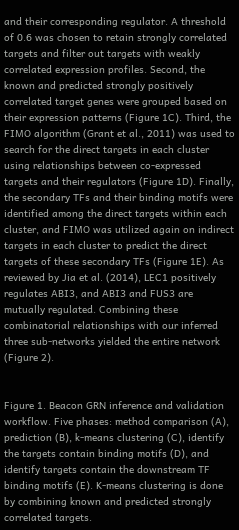and their corresponding regulator. A threshold of 0.6 was chosen to retain strongly correlated targets and filter out targets with weakly correlated expression profiles. Second, the known and predicted strongly positively correlated target genes were grouped based on their expression patterns (Figure 1C). Third, the FIMO algorithm (Grant et al., 2011) was used to search for the direct targets in each cluster using relationships between co-expressed targets and their regulators (Figure 1D). Finally, the secondary TFs and their binding motifs were identified among the direct targets within each cluster, and FIMO was utilized again on indirect targets in each cluster to predict the direct targets of these secondary TFs (Figure 1E). As reviewed by Jia et al. (2014), LEC1 positively regulates ABI3, and ABI3 and FUS3 are mutually regulated. Combining these combinatorial relationships with our inferred three sub-networks yielded the entire network (Figure 2).


Figure 1. Beacon GRN inference and validation workflow. Five phases: method comparison (A), prediction (B), k-means clustering (C), identify the targets contain binding motifs (D), and identify targets contain the downstream TF binding motifs (E). K-means clustering is done by combining known and predicted strongly correlated targets.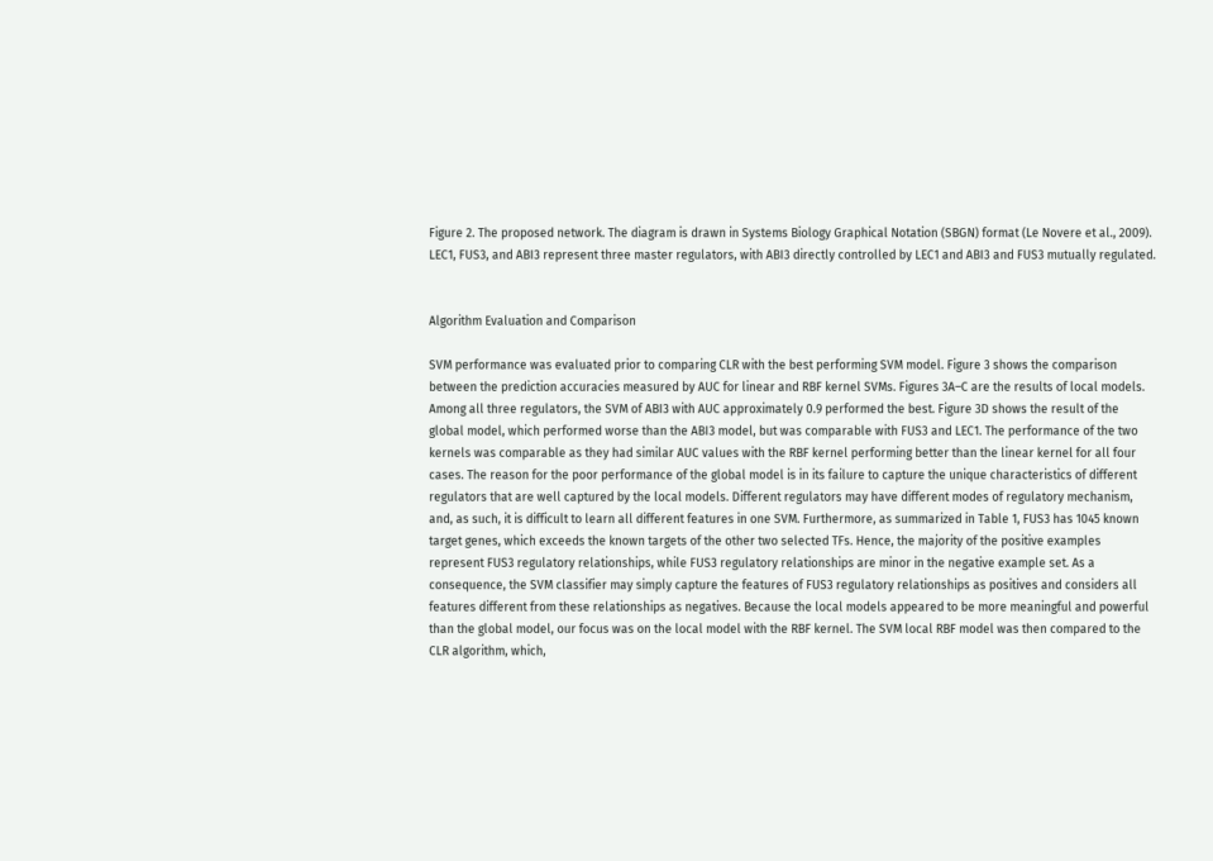Figure 2. The proposed network. The diagram is drawn in Systems Biology Graphical Notation (SBGN) format (Le Novere et al., 2009). LEC1, FUS3, and ABI3 represent three master regulators, with ABI3 directly controlled by LEC1 and ABI3 and FUS3 mutually regulated.


Algorithm Evaluation and Comparison

SVM performance was evaluated prior to comparing CLR with the best performing SVM model. Figure 3 shows the comparison between the prediction accuracies measured by AUC for linear and RBF kernel SVMs. Figures 3A–C are the results of local models. Among all three regulators, the SVM of ABI3 with AUC approximately 0.9 performed the best. Figure 3D shows the result of the global model, which performed worse than the ABI3 model, but was comparable with FUS3 and LEC1. The performance of the two kernels was comparable as they had similar AUC values with the RBF kernel performing better than the linear kernel for all four cases. The reason for the poor performance of the global model is in its failure to capture the unique characteristics of different regulators that are well captured by the local models. Different regulators may have different modes of regulatory mechanism, and, as such, it is difficult to learn all different features in one SVM. Furthermore, as summarized in Table 1, FUS3 has 1045 known target genes, which exceeds the known targets of the other two selected TFs. Hence, the majority of the positive examples represent FUS3 regulatory relationships, while FUS3 regulatory relationships are minor in the negative example set. As a consequence, the SVM classifier may simply capture the features of FUS3 regulatory relationships as positives and considers all features different from these relationships as negatives. Because the local models appeared to be more meaningful and powerful than the global model, our focus was on the local model with the RBF kernel. The SVM local RBF model was then compared to the CLR algorithm, which,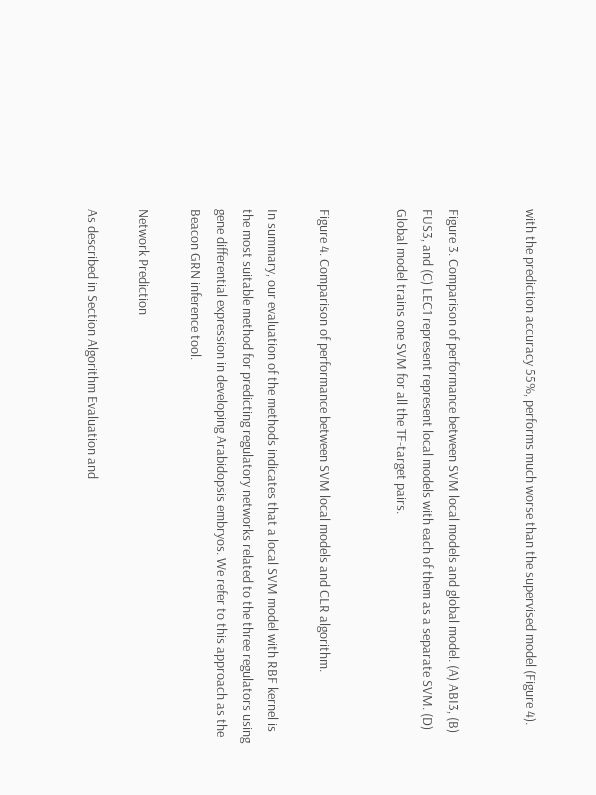with the prediction accuracy 55%, performs much worse than the supervised model (Figure 4).


Figure 3. Comparison of performance between SVM local models and global model. (A) ABI3, (B) FUS3, and (C) LEC1 represent represent local models with each of them as a separate SVM. (D) Global model trains one SVM for all the TF-target pairs.


Figure 4. Comparison of performance between SVM local models and CLR algorithm.

In summary, our evaluation of the methods indicates that a local SVM model with RBF kernel is the most suitable method for predicting regulatory networks related to the three regulators using gene differential expression in developing Arabidopsis embryos. We refer to this approach as the Beacon GRN inference tool.

Network Prediction

As described in Section Algorithm Evaluation and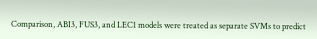Comparison, ABI3, FUS3, and LEC1 models were treated as separate SVMs to predict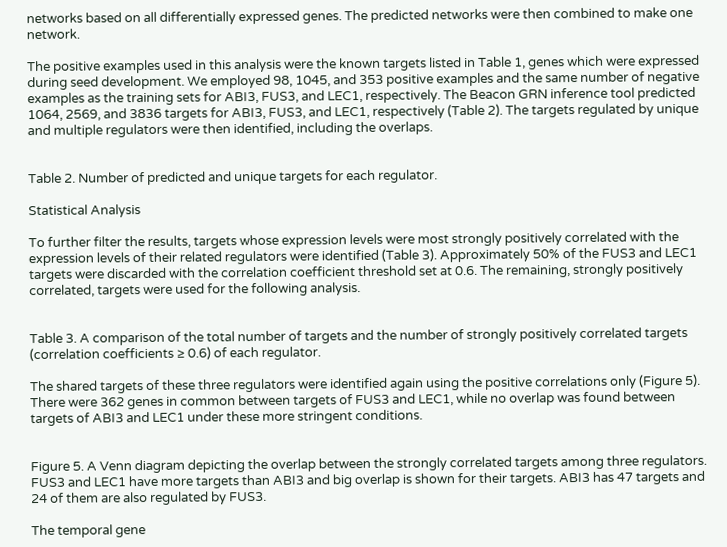networks based on all differentially expressed genes. The predicted networks were then combined to make one network.

The positive examples used in this analysis were the known targets listed in Table 1, genes which were expressed during seed development. We employed 98, 1045, and 353 positive examples and the same number of negative examples as the training sets for ABI3, FUS3, and LEC1, respectively. The Beacon GRN inference tool predicted 1064, 2569, and 3836 targets for ABI3, FUS3, and LEC1, respectively (Table 2). The targets regulated by unique and multiple regulators were then identified, including the overlaps.


Table 2. Number of predicted and unique targets for each regulator.

Statistical Analysis

To further filter the results, targets whose expression levels were most strongly positively correlated with the expression levels of their related regulators were identified (Table 3). Approximately 50% of the FUS3 and LEC1 targets were discarded with the correlation coefficient threshold set at 0.6. The remaining, strongly positively correlated, targets were used for the following analysis.


Table 3. A comparison of the total number of targets and the number of strongly positively correlated targets (correlation coefficients ≥ 0.6) of each regulator.

The shared targets of these three regulators were identified again using the positive correlations only (Figure 5). There were 362 genes in common between targets of FUS3 and LEC1, while no overlap was found between targets of ABI3 and LEC1 under these more stringent conditions.


Figure 5. A Venn diagram depicting the overlap between the strongly correlated targets among three regulators. FUS3 and LEC1 have more targets than ABI3 and big overlap is shown for their targets. ABI3 has 47 targets and 24 of them are also regulated by FUS3.

The temporal gene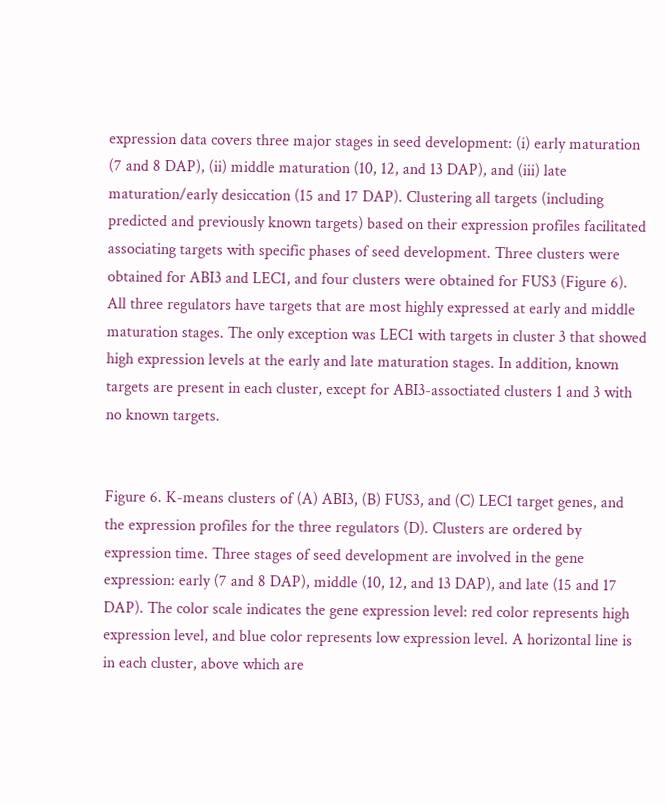expression data covers three major stages in seed development: (i) early maturation (7 and 8 DAP), (ii) middle maturation (10, 12, and 13 DAP), and (iii) late maturation/early desiccation (15 and 17 DAP). Clustering all targets (including predicted and previously known targets) based on their expression profiles facilitated associating targets with specific phases of seed development. Three clusters were obtained for ABI3 and LEC1, and four clusters were obtained for FUS3 (Figure 6). All three regulators have targets that are most highly expressed at early and middle maturation stages. The only exception was LEC1 with targets in cluster 3 that showed high expression levels at the early and late maturation stages. In addition, known targets are present in each cluster, except for ABI3-assoctiated clusters 1 and 3 with no known targets.


Figure 6. K-means clusters of (A) ABI3, (B) FUS3, and (C) LEC1 target genes, and the expression profiles for the three regulators (D). Clusters are ordered by expression time. Three stages of seed development are involved in the gene expression: early (7 and 8 DAP), middle (10, 12, and 13 DAP), and late (15 and 17 DAP). The color scale indicates the gene expression level: red color represents high expression level, and blue color represents low expression level. A horizontal line is in each cluster, above which are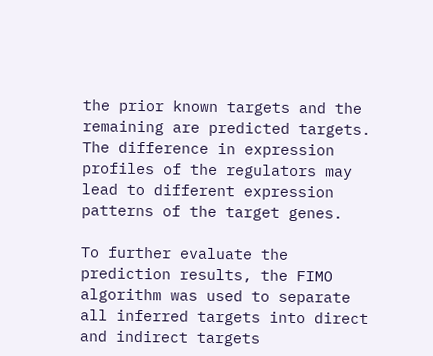the prior known targets and the remaining are predicted targets. The difference in expression profiles of the regulators may lead to different expression patterns of the target genes.

To further evaluate the prediction results, the FIMO algorithm was used to separate all inferred targets into direct and indirect targets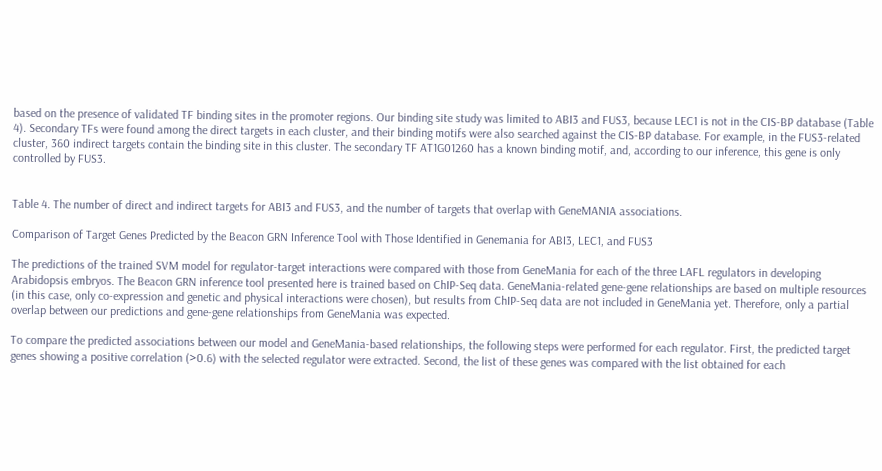based on the presence of validated TF binding sites in the promoter regions. Our binding site study was limited to ABI3 and FUS3, because LEC1 is not in the CIS-BP database (Table 4). Secondary TFs were found among the direct targets in each cluster, and their binding motifs were also searched against the CIS-BP database. For example, in the FUS3-related cluster, 360 indirect targets contain the binding site in this cluster. The secondary TF AT1G01260 has a known binding motif, and, according to our inference, this gene is only controlled by FUS3.


Table 4. The number of direct and indirect targets for ABI3 and FUS3, and the number of targets that overlap with GeneMANIA associations.

Comparison of Target Genes Predicted by the Beacon GRN Inference Tool with Those Identified in Genemania for ABI3, LEC1, and FUS3

The predictions of the trained SVM model for regulator-target interactions were compared with those from GeneMania for each of the three LAFL regulators in developing Arabidopsis embryos. The Beacon GRN inference tool presented here is trained based on ChIP-Seq data. GeneMania-related gene-gene relationships are based on multiple resources (in this case, only co-expression and genetic and physical interactions were chosen), but results from ChIP-Seq data are not included in GeneMania yet. Therefore, only a partial overlap between our predictions and gene-gene relationships from GeneMania was expected.

To compare the predicted associations between our model and GeneMania-based relationships, the following steps were performed for each regulator. First, the predicted target genes showing a positive correlation (>0.6) with the selected regulator were extracted. Second, the list of these genes was compared with the list obtained for each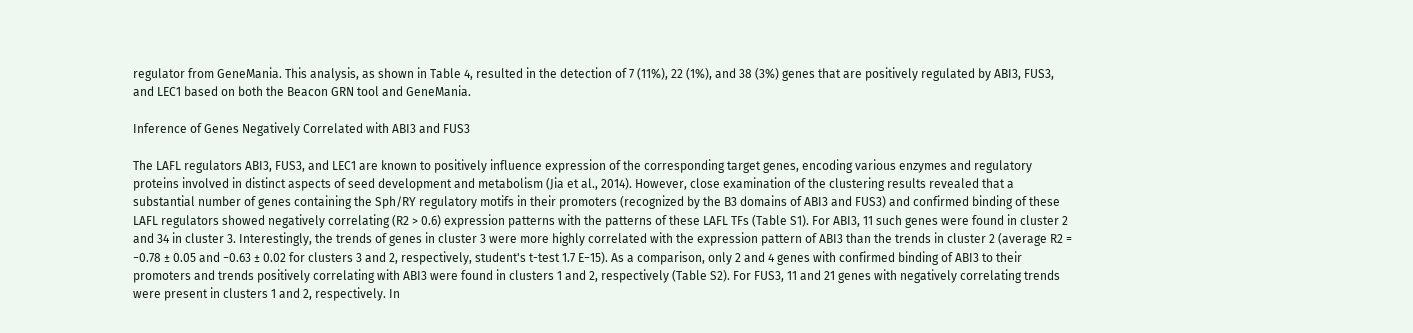regulator from GeneMania. This analysis, as shown in Table 4, resulted in the detection of 7 (11%), 22 (1%), and 38 (3%) genes that are positively regulated by ABI3, FUS3, and LEC1 based on both the Beacon GRN tool and GeneMania.

Inference of Genes Negatively Correlated with ABI3 and FUS3

The LAFL regulators ABI3, FUS3, and LEC1 are known to positively influence expression of the corresponding target genes, encoding various enzymes and regulatory proteins involved in distinct aspects of seed development and metabolism (Jia et al., 2014). However, close examination of the clustering results revealed that a substantial number of genes containing the Sph/RY regulatory motifs in their promoters (recognized by the B3 domains of ABI3 and FUS3) and confirmed binding of these LAFL regulators showed negatively correlating (R2 > 0.6) expression patterns with the patterns of these LAFL TFs (Table S1). For ABI3, 11 such genes were found in cluster 2 and 34 in cluster 3. Interestingly, the trends of genes in cluster 3 were more highly correlated with the expression pattern of ABI3 than the trends in cluster 2 (average R2 = −0.78 ± 0.05 and −0.63 ± 0.02 for clusters 3 and 2, respectively, student's t-test 1.7 E−15). As a comparison, only 2 and 4 genes with confirmed binding of ABI3 to their promoters and trends positively correlating with ABI3 were found in clusters 1 and 2, respectively (Table S2). For FUS3, 11 and 21 genes with negatively correlating trends were present in clusters 1 and 2, respectively. In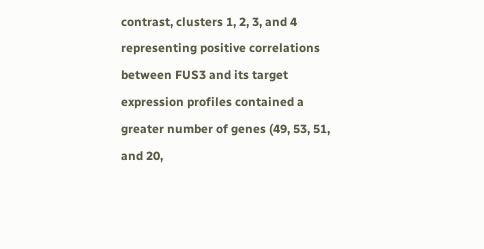contrast, clusters 1, 2, 3, and 4 representing positive correlations between FUS3 and its target expression profiles contained a greater number of genes (49, 53, 51, and 20,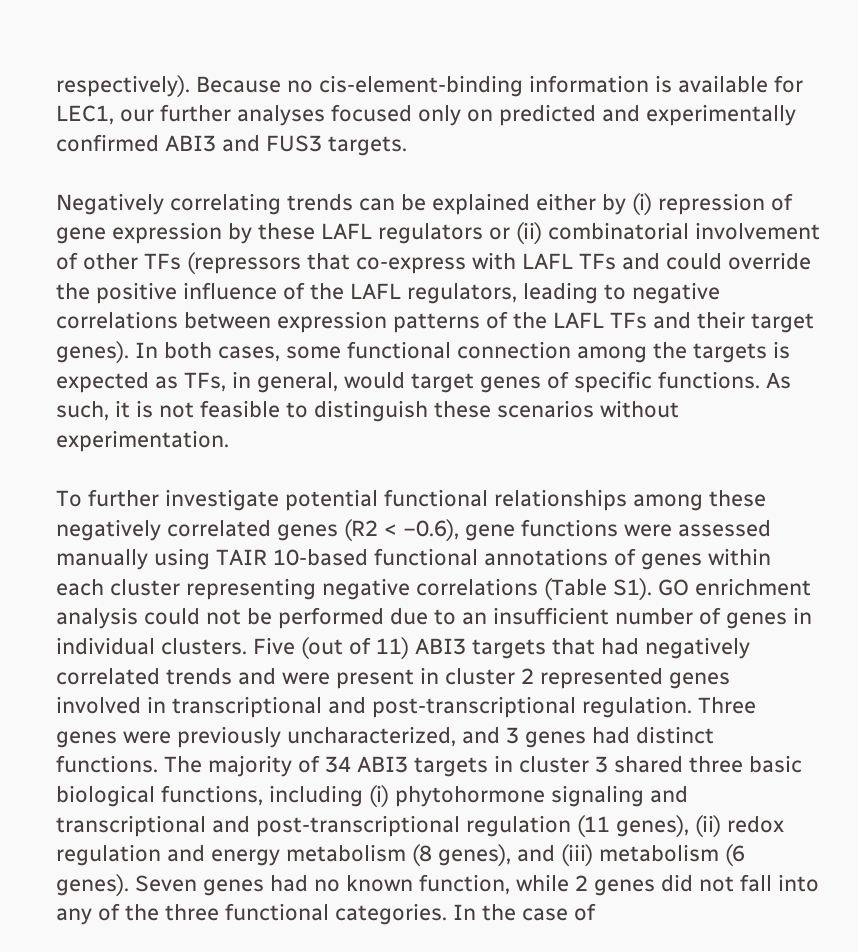respectively). Because no cis-element-binding information is available for LEC1, our further analyses focused only on predicted and experimentally confirmed ABI3 and FUS3 targets.

Negatively correlating trends can be explained either by (i) repression of gene expression by these LAFL regulators or (ii) combinatorial involvement of other TFs (repressors that co-express with LAFL TFs and could override the positive influence of the LAFL regulators, leading to negative correlations between expression patterns of the LAFL TFs and their target genes). In both cases, some functional connection among the targets is expected as TFs, in general, would target genes of specific functions. As such, it is not feasible to distinguish these scenarios without experimentation.

To further investigate potential functional relationships among these negatively correlated genes (R2 < −0.6), gene functions were assessed manually using TAIR 10-based functional annotations of genes within each cluster representing negative correlations (Table S1). GO enrichment analysis could not be performed due to an insufficient number of genes in individual clusters. Five (out of 11) ABI3 targets that had negatively correlated trends and were present in cluster 2 represented genes involved in transcriptional and post-transcriptional regulation. Three genes were previously uncharacterized, and 3 genes had distinct functions. The majority of 34 ABI3 targets in cluster 3 shared three basic biological functions, including (i) phytohormone signaling and transcriptional and post-transcriptional regulation (11 genes), (ii) redox regulation and energy metabolism (8 genes), and (iii) metabolism (6 genes). Seven genes had no known function, while 2 genes did not fall into any of the three functional categories. In the case of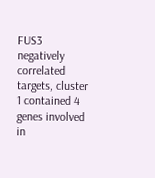FUS3 negatively correlated targets, cluster 1 contained 4 genes involved in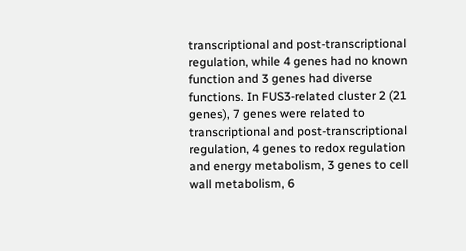transcriptional and post-transcriptional regulation, while 4 genes had no known function and 3 genes had diverse functions. In FUS3-related cluster 2 (21 genes), 7 genes were related to transcriptional and post-transcriptional regulation, 4 genes to redox regulation and energy metabolism, 3 genes to cell wall metabolism, 6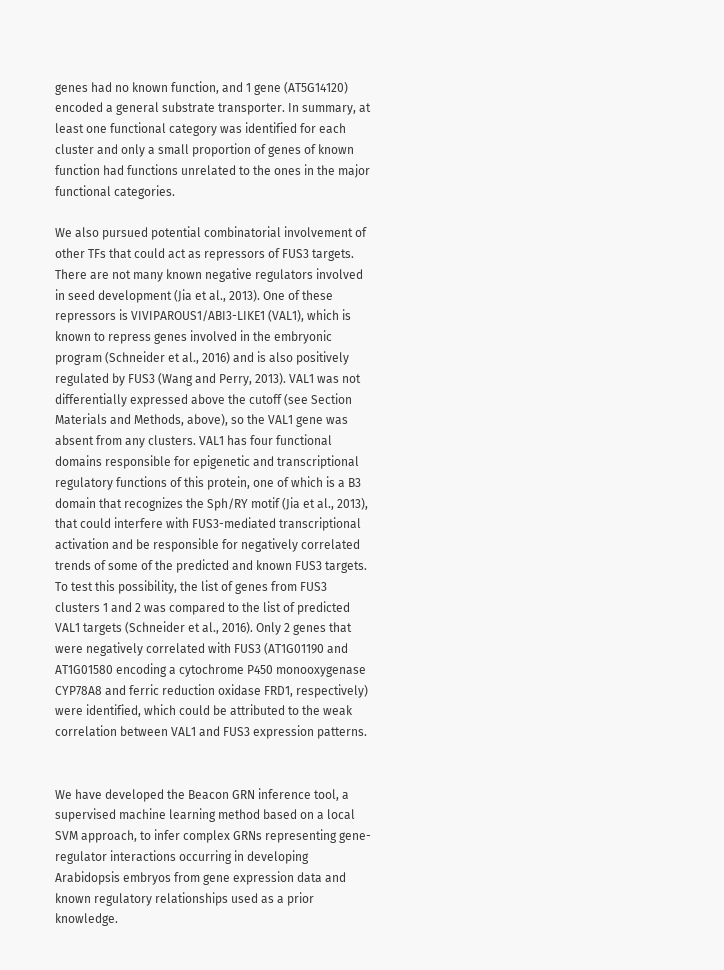genes had no known function, and 1 gene (AT5G14120) encoded a general substrate transporter. In summary, at least one functional category was identified for each cluster and only a small proportion of genes of known function had functions unrelated to the ones in the major functional categories.

We also pursued potential combinatorial involvement of other TFs that could act as repressors of FUS3 targets. There are not many known negative regulators involved in seed development (Jia et al., 2013). One of these repressors is VIVIPAROUS1/ABI3-LIKE1 (VAL1), which is known to repress genes involved in the embryonic program (Schneider et al., 2016) and is also positively regulated by FUS3 (Wang and Perry, 2013). VAL1 was not differentially expressed above the cutoff (see Section Materials and Methods, above), so the VAL1 gene was absent from any clusters. VAL1 has four functional domains responsible for epigenetic and transcriptional regulatory functions of this protein, one of which is a B3 domain that recognizes the Sph/RY motif (Jia et al., 2013), that could interfere with FUS3-mediated transcriptional activation and be responsible for negatively correlated trends of some of the predicted and known FUS3 targets. To test this possibility, the list of genes from FUS3 clusters 1 and 2 was compared to the list of predicted VAL1 targets (Schneider et al., 2016). Only 2 genes that were negatively correlated with FUS3 (AT1G01190 and AT1G01580 encoding a cytochrome P450 monooxygenase CYP78A8 and ferric reduction oxidase FRD1, respectively) were identified, which could be attributed to the weak correlation between VAL1 and FUS3 expression patterns.


We have developed the Beacon GRN inference tool, a supervised machine learning method based on a local SVM approach, to infer complex GRNs representing gene-regulator interactions occurring in developing Arabidopsis embryos from gene expression data and known regulatory relationships used as a prior knowledge.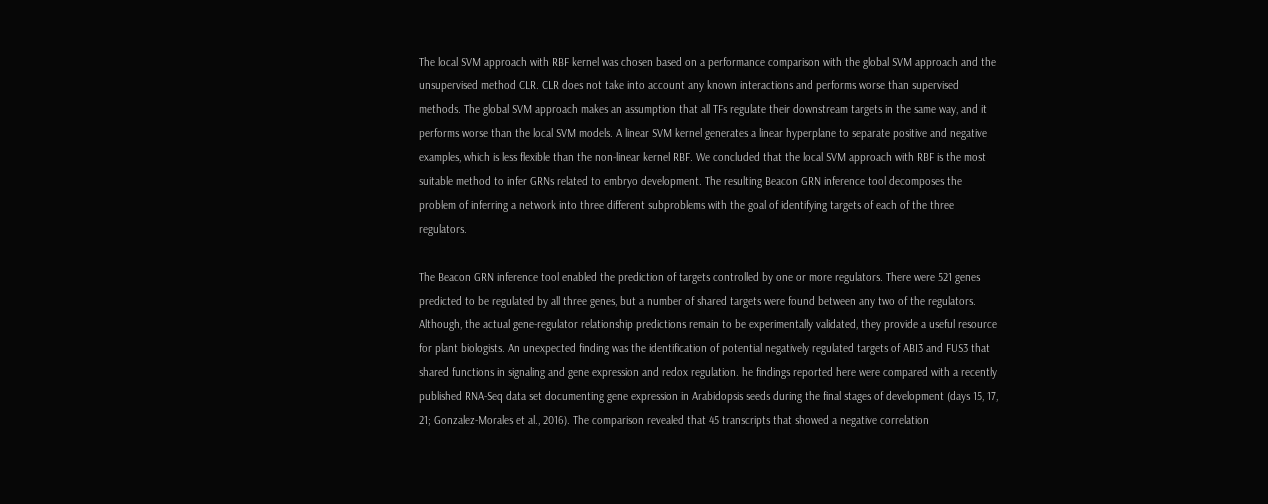The local SVM approach with RBF kernel was chosen based on a performance comparison with the global SVM approach and the unsupervised method CLR. CLR does not take into account any known interactions and performs worse than supervised methods. The global SVM approach makes an assumption that all TFs regulate their downstream targets in the same way, and it performs worse than the local SVM models. A linear SVM kernel generates a linear hyperplane to separate positive and negative examples, which is less flexible than the non-linear kernel RBF. We concluded that the local SVM approach with RBF is the most suitable method to infer GRNs related to embryo development. The resulting Beacon GRN inference tool decomposes the problem of inferring a network into three different subproblems with the goal of identifying targets of each of the three regulators.

The Beacon GRN inference tool enabled the prediction of targets controlled by one or more regulators. There were 521 genes predicted to be regulated by all three genes, but a number of shared targets were found between any two of the regulators. Although, the actual gene-regulator relationship predictions remain to be experimentally validated, they provide a useful resource for plant biologists. An unexpected finding was the identification of potential negatively regulated targets of ABI3 and FUS3 that shared functions in signaling and gene expression and redox regulation. he findings reported here were compared with a recently published RNA-Seq data set documenting gene expression in Arabidopsis seeds during the final stages of development (days 15, 17, 21; Gonzalez-Morales et al., 2016). The comparison revealed that 45 transcripts that showed a negative correlation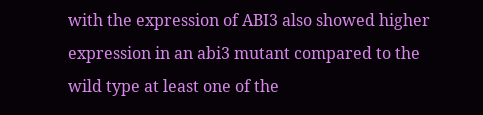with the expression of ABI3 also showed higher expression in an abi3 mutant compared to the wild type at least one of the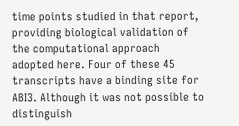time points studied in that report, providing biological validation of the computational approach adopted here. Four of these 45 transcripts have a binding site for ABI3. Although it was not possible to distinguish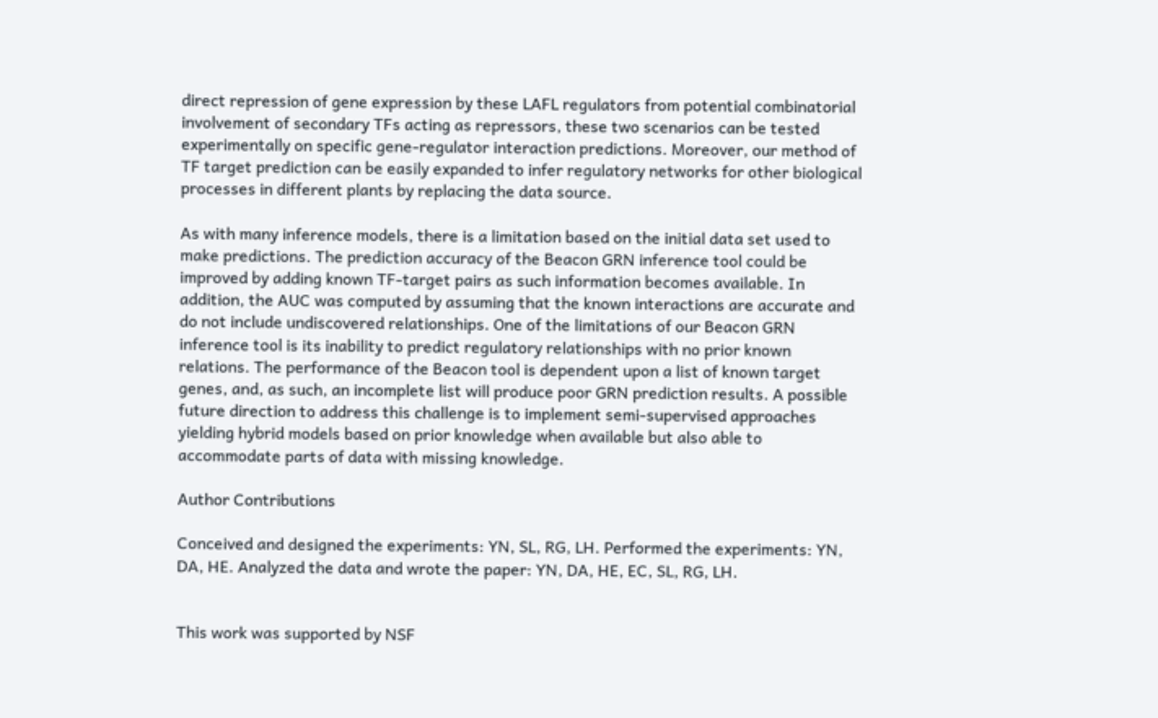direct repression of gene expression by these LAFL regulators from potential combinatorial involvement of secondary TFs acting as repressors, these two scenarios can be tested experimentally on specific gene-regulator interaction predictions. Moreover, our method of TF target prediction can be easily expanded to infer regulatory networks for other biological processes in different plants by replacing the data source.

As with many inference models, there is a limitation based on the initial data set used to make predictions. The prediction accuracy of the Beacon GRN inference tool could be improved by adding known TF-target pairs as such information becomes available. In addition, the AUC was computed by assuming that the known interactions are accurate and do not include undiscovered relationships. One of the limitations of our Beacon GRN inference tool is its inability to predict regulatory relationships with no prior known relations. The performance of the Beacon tool is dependent upon a list of known target genes, and, as such, an incomplete list will produce poor GRN prediction results. A possible future direction to address this challenge is to implement semi-supervised approaches yielding hybrid models based on prior knowledge when available but also able to accommodate parts of data with missing knowledge.

Author Contributions

Conceived and designed the experiments: YN, SL, RG, LH. Performed the experiments: YN, DA, HE. Analyzed the data and wrote the paper: YN, DA, HE, EC, SL, RG, LH.


This work was supported by NSF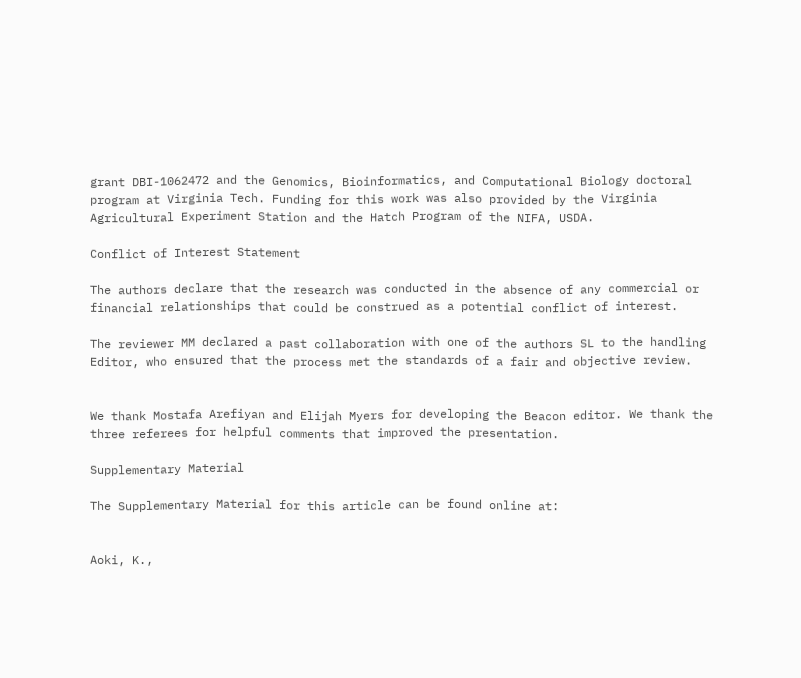grant DBI-1062472 and the Genomics, Bioinformatics, and Computational Biology doctoral program at Virginia Tech. Funding for this work was also provided by the Virginia Agricultural Experiment Station and the Hatch Program of the NIFA, USDA.

Conflict of Interest Statement

The authors declare that the research was conducted in the absence of any commercial or financial relationships that could be construed as a potential conflict of interest.

The reviewer MM declared a past collaboration with one of the authors SL to the handling Editor, who ensured that the process met the standards of a fair and objective review.


We thank Mostafa Arefiyan and Elijah Myers for developing the Beacon editor. We thank the three referees for helpful comments that improved the presentation.

Supplementary Material

The Supplementary Material for this article can be found online at:


Aoki, K.,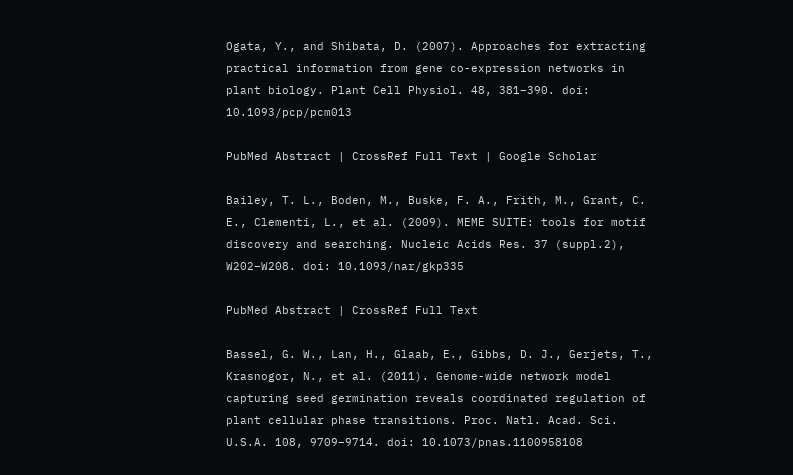Ogata, Y., and Shibata, D. (2007). Approaches for extracting practical information from gene co-expression networks in plant biology. Plant Cell Physiol. 48, 381–390. doi: 10.1093/pcp/pcm013

PubMed Abstract | CrossRef Full Text | Google Scholar

Bailey, T. L., Boden, M., Buske, F. A., Frith, M., Grant, C. E., Clementi, L., et al. (2009). MEME SUITE: tools for motif discovery and searching. Nucleic Acids Res. 37 (suppl.2), W202–W208. doi: 10.1093/nar/gkp335

PubMed Abstract | CrossRef Full Text

Bassel, G. W., Lan, H., Glaab, E., Gibbs, D. J., Gerjets, T., Krasnogor, N., et al. (2011). Genome-wide network model capturing seed germination reveals coordinated regulation of plant cellular phase transitions. Proc. Natl. Acad. Sci. U.S.A. 108, 9709–9714. doi: 10.1073/pnas.1100958108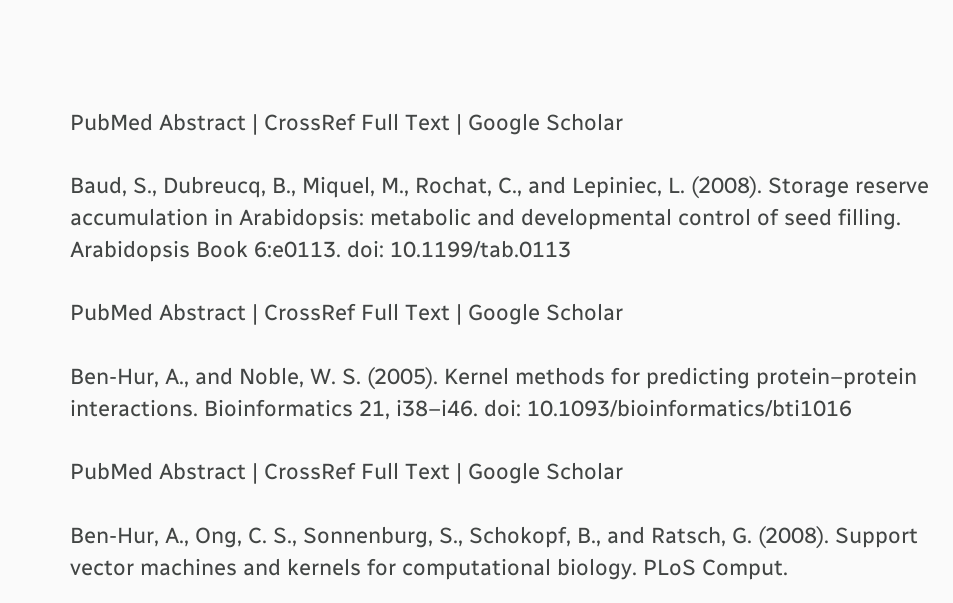PubMed Abstract | CrossRef Full Text | Google Scholar

Baud, S., Dubreucq, B., Miquel, M., Rochat, C., and Lepiniec, L. (2008). Storage reserve accumulation in Arabidopsis: metabolic and developmental control of seed filling. Arabidopsis Book 6:e0113. doi: 10.1199/tab.0113

PubMed Abstract | CrossRef Full Text | Google Scholar

Ben-Hur, A., and Noble, W. S. (2005). Kernel methods for predicting protein–protein interactions. Bioinformatics 21, i38–i46. doi: 10.1093/bioinformatics/bti1016

PubMed Abstract | CrossRef Full Text | Google Scholar

Ben-Hur, A., Ong, C. S., Sonnenburg, S., Schokopf, B., and Ratsch, G. (2008). Support vector machines and kernels for computational biology. PLoS Comput.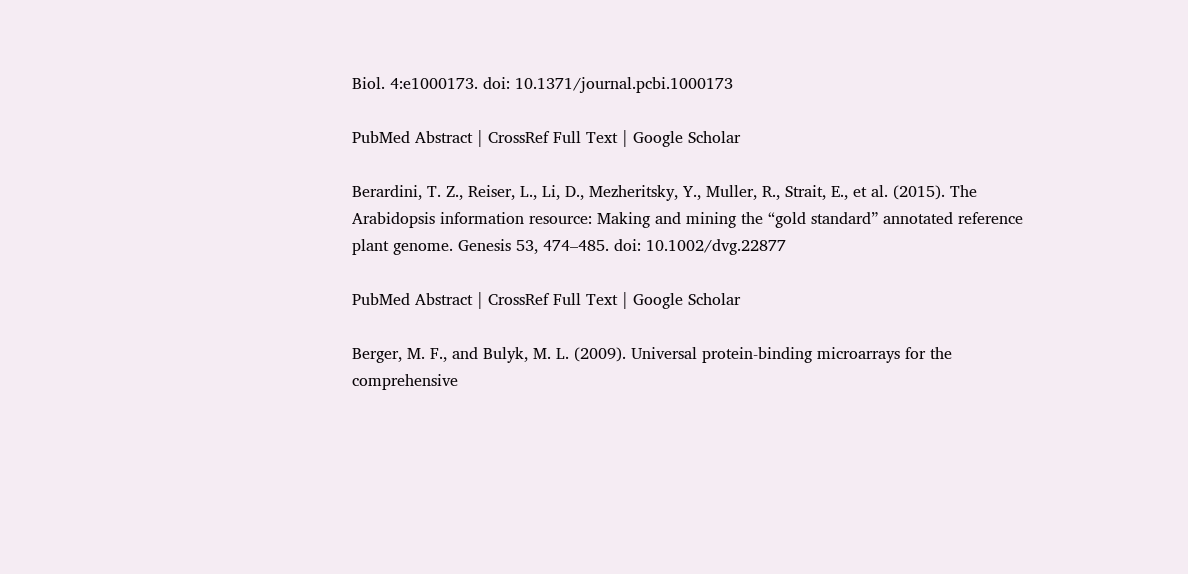Biol. 4:e1000173. doi: 10.1371/journal.pcbi.1000173

PubMed Abstract | CrossRef Full Text | Google Scholar

Berardini, T. Z., Reiser, L., Li, D., Mezheritsky, Y., Muller, R., Strait, E., et al. (2015). The Arabidopsis information resource: Making and mining the “gold standard” annotated reference plant genome. Genesis 53, 474–485. doi: 10.1002/dvg.22877

PubMed Abstract | CrossRef Full Text | Google Scholar

Berger, M. F., and Bulyk, M. L. (2009). Universal protein-binding microarrays for the comprehensive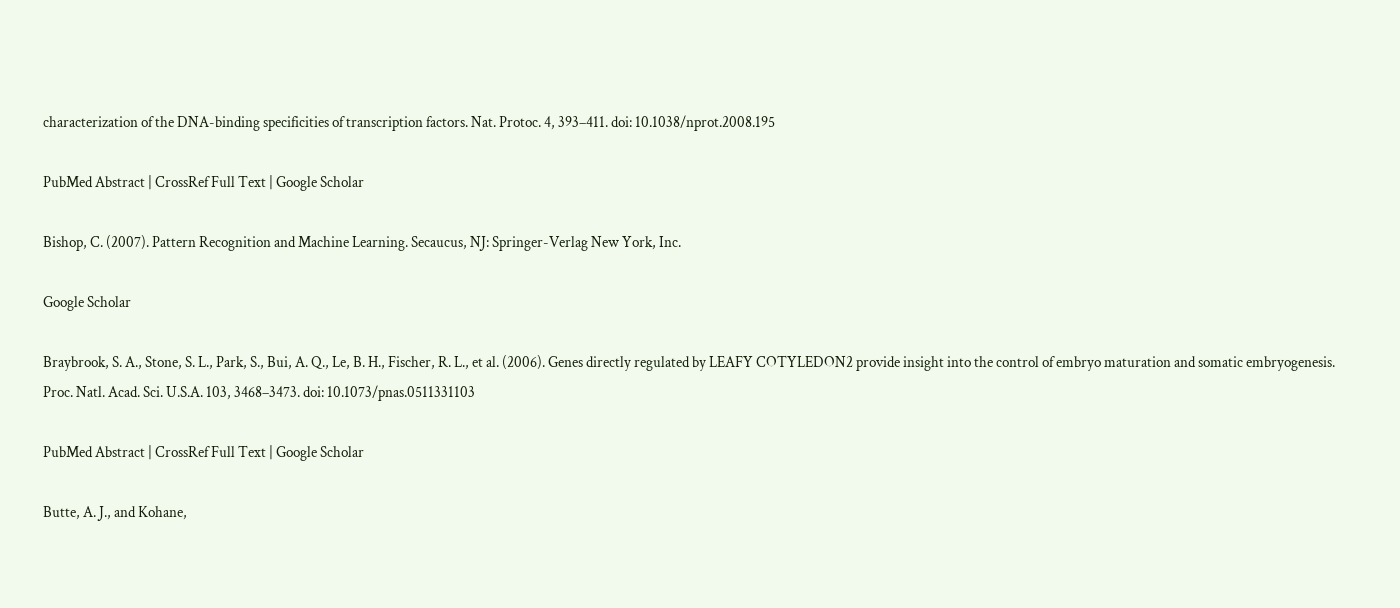characterization of the DNA-binding specificities of transcription factors. Nat. Protoc. 4, 393–411. doi: 10.1038/nprot.2008.195

PubMed Abstract | CrossRef Full Text | Google Scholar

Bishop, C. (2007). Pattern Recognition and Machine Learning. Secaucus, NJ: Springer-Verlag New York, Inc.

Google Scholar

Braybrook, S. A., Stone, S. L., Park, S., Bui, A. Q., Le, B. H., Fischer, R. L., et al. (2006). Genes directly regulated by LEAFY COTYLEDON2 provide insight into the control of embryo maturation and somatic embryogenesis. Proc. Natl. Acad. Sci. U.S.A. 103, 3468–3473. doi: 10.1073/pnas.0511331103

PubMed Abstract | CrossRef Full Text | Google Scholar

Butte, A. J., and Kohane,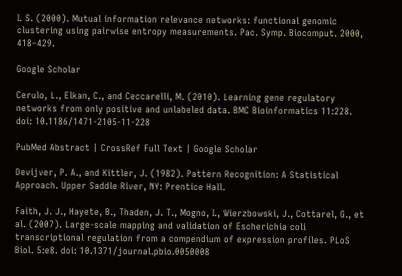I. S. (2000). Mutual information relevance networks: functional genomic clustering using pairwise entropy measurements. Pac. Symp. Biocomput. 2000, 418–429.

Google Scholar

Cerulo, L., Elkan, C., and Ceccarelli, M. (2010). Learning gene regulatory networks from only positive and unlabeled data. BMC Bioinformatics 11:228. doi: 10.1186/1471-2105-11-228

PubMed Abstract | CrossRef Full Text | Google Scholar

Devijver, P. A., and Kittler, J. (1982). Pattern Recognition: A Statistical Approach. Upper Saddle River, NY: Prentice Hall.

Faith, J. J., Hayete, B., Thaden, J. T., Mogno, I., Wierzbowski, J., Cottarel, G., et al. (2007). Large-scale mapping and validation of Escherichia coli transcriptional regulation from a compendium of expression profiles. PLoS Biol. 5:e8. doi: 10.1371/journal.pbio.0050008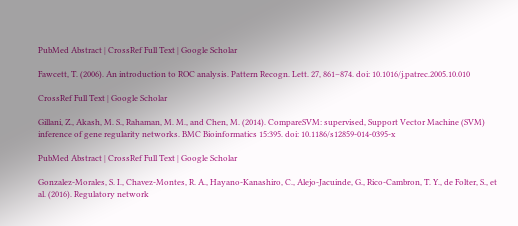PubMed Abstract | CrossRef Full Text | Google Scholar

Fawcett, T. (2006). An introduction to ROC analysis. Pattern Recogn. Lett. 27, 861–874. doi: 10.1016/j.patrec.2005.10.010

CrossRef Full Text | Google Scholar

Gillani, Z., Akash, M. S., Rahaman, M. M., and Chen, M. (2014). CompareSVM: supervised, Support Vector Machine (SVM) inference of gene regularity networks. BMC Bioinformatics 15:395. doi: 10.1186/s12859-014-0395-x

PubMed Abstract | CrossRef Full Text | Google Scholar

Gonzalez-Morales, S. I., Chavez-Montes, R. A., Hayano-Kanashiro, C., Alejo-Jacuinde, G., Rico-Cambron, T. Y., de Folter, S., et al. (2016). Regulatory network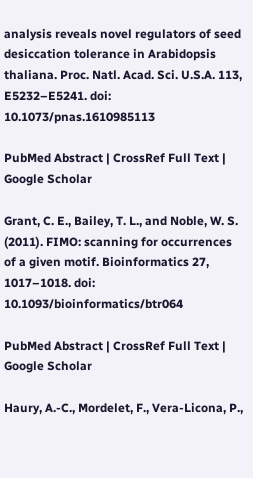analysis reveals novel regulators of seed desiccation tolerance in Arabidopsis thaliana. Proc. Natl. Acad. Sci. U.S.A. 113, E5232–E5241. doi: 10.1073/pnas.1610985113

PubMed Abstract | CrossRef Full Text | Google Scholar

Grant, C. E., Bailey, T. L., and Noble, W. S. (2011). FIMO: scanning for occurrences of a given motif. Bioinformatics 27, 1017–1018. doi: 10.1093/bioinformatics/btr064

PubMed Abstract | CrossRef Full Text | Google Scholar

Haury, A.-C., Mordelet, F., Vera-Licona, P.,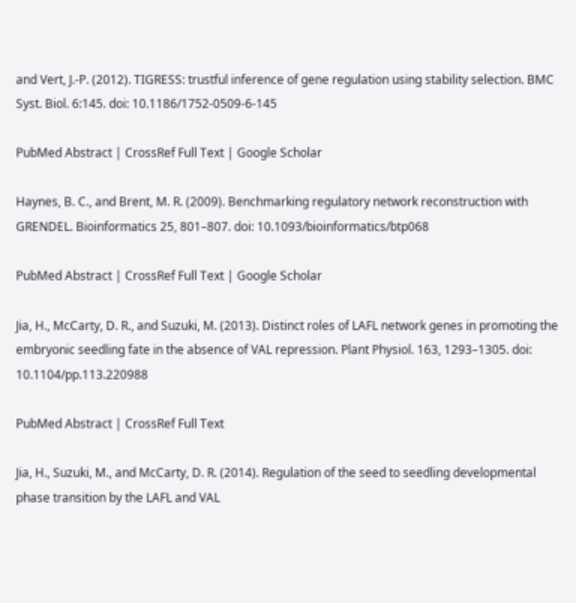and Vert, J.-P. (2012). TIGRESS: trustful inference of gene regulation using stability selection. BMC Syst. Biol. 6:145. doi: 10.1186/1752-0509-6-145

PubMed Abstract | CrossRef Full Text | Google Scholar

Haynes, B. C., and Brent, M. R. (2009). Benchmarking regulatory network reconstruction with GRENDEL. Bioinformatics 25, 801–807. doi: 10.1093/bioinformatics/btp068

PubMed Abstract | CrossRef Full Text | Google Scholar

Jia, H., McCarty, D. R., and Suzuki, M. (2013). Distinct roles of LAFL network genes in promoting the embryonic seedling fate in the absence of VAL repression. Plant Physiol. 163, 1293–1305. doi: 10.1104/pp.113.220988

PubMed Abstract | CrossRef Full Text

Jia, H., Suzuki, M., and McCarty, D. R. (2014). Regulation of the seed to seedling developmental phase transition by the LAFL and VAL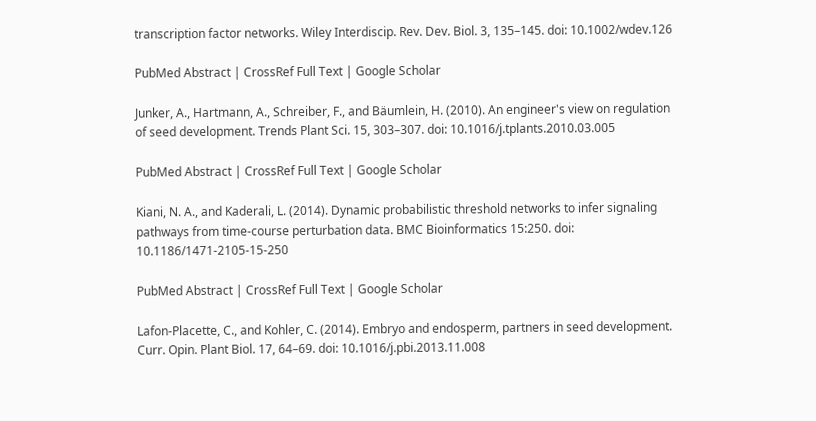transcription factor networks. Wiley Interdiscip. Rev. Dev. Biol. 3, 135–145. doi: 10.1002/wdev.126

PubMed Abstract | CrossRef Full Text | Google Scholar

Junker, A., Hartmann, A., Schreiber, F., and Bäumlein, H. (2010). An engineer's view on regulation of seed development. Trends Plant Sci. 15, 303–307. doi: 10.1016/j.tplants.2010.03.005

PubMed Abstract | CrossRef Full Text | Google Scholar

Kiani, N. A., and Kaderali, L. (2014). Dynamic probabilistic threshold networks to infer signaling pathways from time-course perturbation data. BMC Bioinformatics 15:250. doi: 10.1186/1471-2105-15-250

PubMed Abstract | CrossRef Full Text | Google Scholar

Lafon-Placette, C., and Kohler, C. (2014). Embryo and endosperm, partners in seed development. Curr. Opin. Plant Biol. 17, 64–69. doi: 10.1016/j.pbi.2013.11.008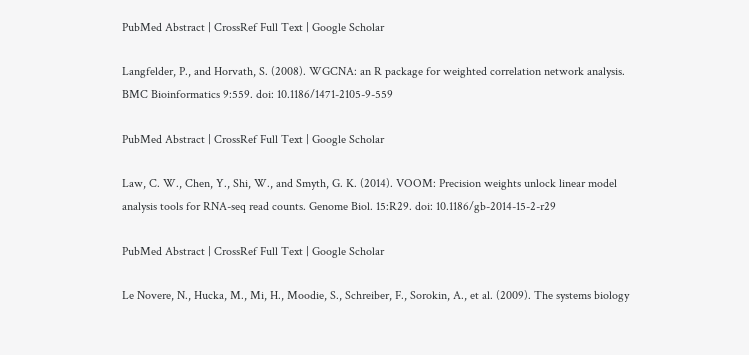PubMed Abstract | CrossRef Full Text | Google Scholar

Langfelder, P., and Horvath, S. (2008). WGCNA: an R package for weighted correlation network analysis. BMC Bioinformatics 9:559. doi: 10.1186/1471-2105-9-559

PubMed Abstract | CrossRef Full Text | Google Scholar

Law, C. W., Chen, Y., Shi, W., and Smyth, G. K. (2014). VOOM: Precision weights unlock linear model analysis tools for RNA-seq read counts. Genome Biol. 15:R29. doi: 10.1186/gb-2014-15-2-r29

PubMed Abstract | CrossRef Full Text | Google Scholar

Le Novere, N., Hucka, M., Mi, H., Moodie, S., Schreiber, F., Sorokin, A., et al. (2009). The systems biology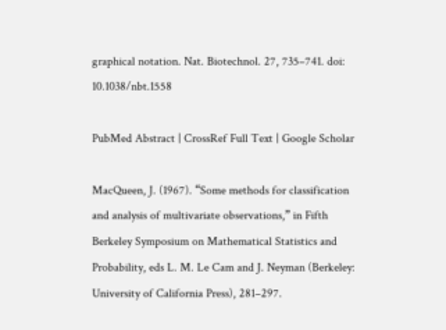graphical notation. Nat. Biotechnol. 27, 735–741. doi: 10.1038/nbt.1558

PubMed Abstract | CrossRef Full Text | Google Scholar

MacQueen, J. (1967). “Some methods for classification and analysis of multivariate observations,” in Fifth Berkeley Symposium on Mathematical Statistics and Probability, eds L. M. Le Cam and J. Neyman (Berkeley: University of California Press), 281–297.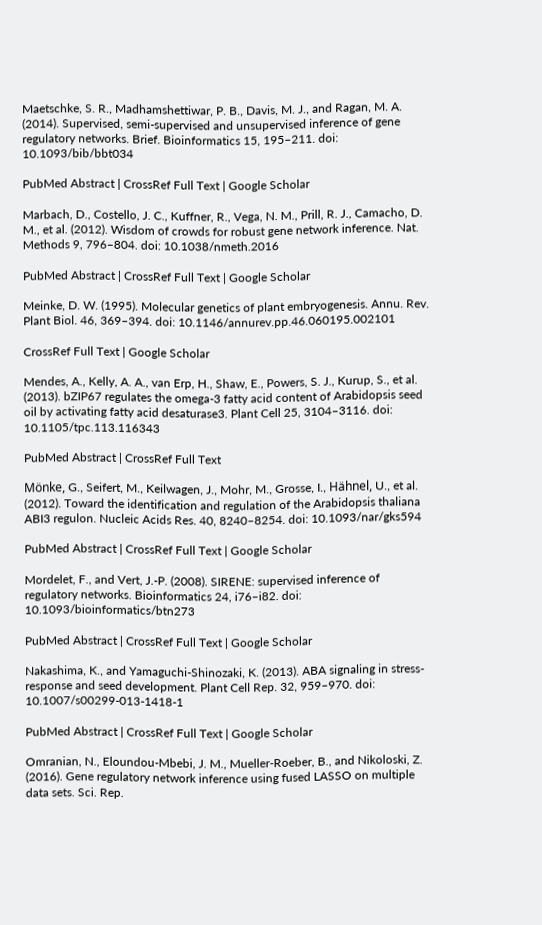Maetschke, S. R., Madhamshettiwar, P. B., Davis, M. J., and Ragan, M. A. (2014). Supervised, semi-supervised and unsupervised inference of gene regulatory networks. Brief. Bioinformatics 15, 195–211. doi: 10.1093/bib/bbt034

PubMed Abstract | CrossRef Full Text | Google Scholar

Marbach, D., Costello, J. C., Kuffner, R., Vega, N. M., Prill, R. J., Camacho, D. M., et al. (2012). Wisdom of crowds for robust gene network inference. Nat. Methods 9, 796–804. doi: 10.1038/nmeth.2016

PubMed Abstract | CrossRef Full Text | Google Scholar

Meinke, D. W. (1995). Molecular genetics of plant embryogenesis. Annu. Rev. Plant Biol. 46, 369–394. doi: 10.1146/annurev.pp.46.060195.002101

CrossRef Full Text | Google Scholar

Mendes, A., Kelly, A. A., van Erp, H., Shaw, E., Powers, S. J., Kurup, S., et al. (2013). bZIP67 regulates the omega-3 fatty acid content of Arabidopsis seed oil by activating fatty acid desaturase3. Plant Cell 25, 3104–3116. doi: 10.1105/tpc.113.116343

PubMed Abstract | CrossRef Full Text

Mönke, G., Seifert, M., Keilwagen, J., Mohr, M., Grosse, I., Hähnel, U., et al. (2012). Toward the identification and regulation of the Arabidopsis thaliana ABI3 regulon. Nucleic Acids Res. 40, 8240–8254. doi: 10.1093/nar/gks594

PubMed Abstract | CrossRef Full Text | Google Scholar

Mordelet, F., and Vert, J.-P. (2008). SIRENE: supervised inference of regulatory networks. Bioinformatics 24, i76–i82. doi: 10.1093/bioinformatics/btn273

PubMed Abstract | CrossRef Full Text | Google Scholar

Nakashima, K., and Yamaguchi-Shinozaki, K. (2013). ABA signaling in stress-response and seed development. Plant Cell Rep. 32, 959–970. doi: 10.1007/s00299-013-1418-1

PubMed Abstract | CrossRef Full Text | Google Scholar

Omranian, N., Eloundou-Mbebi, J. M., Mueller-Roeber, B., and Nikoloski, Z. (2016). Gene regulatory network inference using fused LASSO on multiple data sets. Sci. Rep.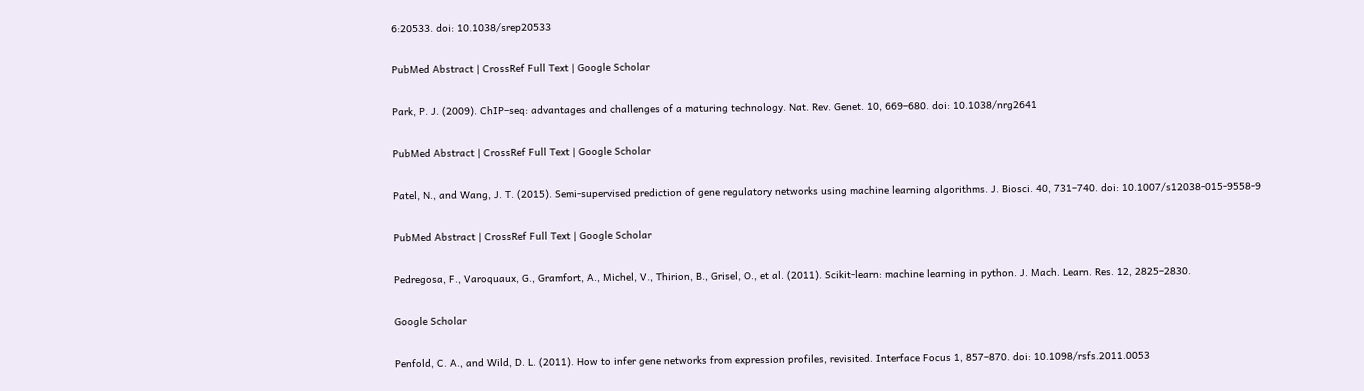6:20533. doi: 10.1038/srep20533

PubMed Abstract | CrossRef Full Text | Google Scholar

Park, P. J. (2009). ChIP–seq: advantages and challenges of a maturing technology. Nat. Rev. Genet. 10, 669–680. doi: 10.1038/nrg2641

PubMed Abstract | CrossRef Full Text | Google Scholar

Patel, N., and Wang, J. T. (2015). Semi-supervised prediction of gene regulatory networks using machine learning algorithms. J. Biosci. 40, 731–740. doi: 10.1007/s12038-015-9558-9

PubMed Abstract | CrossRef Full Text | Google Scholar

Pedregosa, F., Varoquaux, G., Gramfort, A., Michel, V., Thirion, B., Grisel, O., et al. (2011). Scikit-learn: machine learning in python. J. Mach. Learn. Res. 12, 2825–2830.

Google Scholar

Penfold, C. A., and Wild, D. L. (2011). How to infer gene networks from expression profiles, revisited. Interface Focus 1, 857–870. doi: 10.1098/rsfs.2011.0053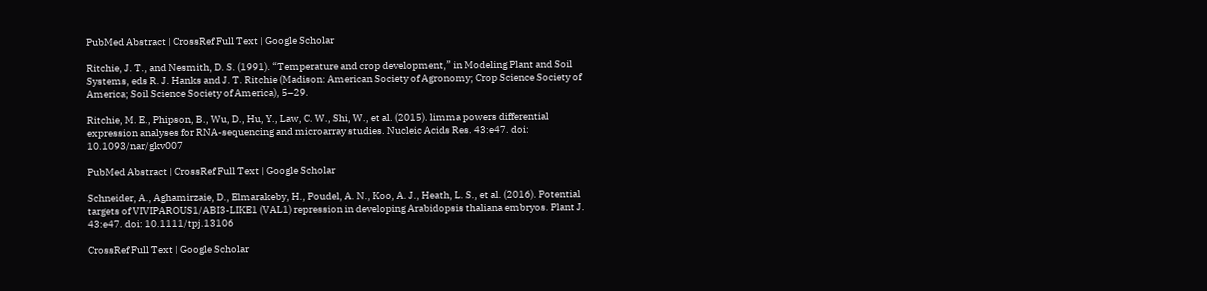PubMed Abstract | CrossRef Full Text | Google Scholar

Ritchie, J. T., and Nesmith, D. S. (1991). “Temperature and crop development,” in Modeling Plant and Soil Systems, eds R. J. Hanks and J. T. Ritchie (Madison: American Society of Agronomy; Crop Science Society of America; Soil Science Society of America), 5–29.

Ritchie, M. E., Phipson, B., Wu, D., Hu, Y., Law, C. W., Shi, W., et al. (2015). limma powers differential expression analyses for RNA-sequencing and microarray studies. Nucleic Acids Res. 43:e47. doi: 10.1093/nar/gkv007

PubMed Abstract | CrossRef Full Text | Google Scholar

Schneider, A., Aghamirzaie, D., Elmarakeby, H., Poudel, A. N., Koo, A. J., Heath, L. S., et al. (2016). Potential targets of VIVIPAROUS1/ABI3-LIKE1 (VAL1) repression in developing Arabidopsis thaliana embryos. Plant J. 43:e47. doi: 10.1111/tpj.13106

CrossRef Full Text | Google Scholar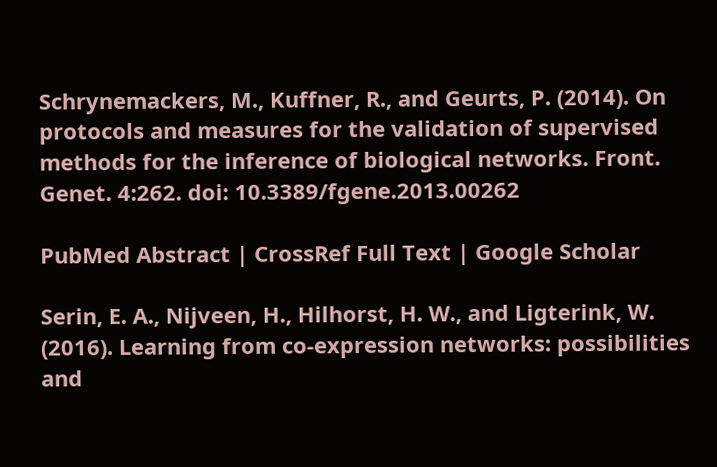Schrynemackers, M., Kuffner, R., and Geurts, P. (2014). On protocols and measures for the validation of supervised methods for the inference of biological networks. Front. Genet. 4:262. doi: 10.3389/fgene.2013.00262

PubMed Abstract | CrossRef Full Text | Google Scholar

Serin, E. A., Nijveen, H., Hilhorst, H. W., and Ligterink, W. (2016). Learning from co-expression networks: possibilities and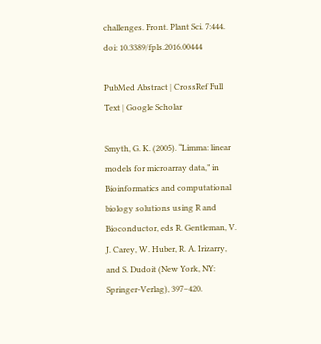challenges. Front. Plant Sci. 7:444. doi: 10.3389/fpls.2016.00444

PubMed Abstract | CrossRef Full Text | Google Scholar

Smyth, G. K. (2005). “Limma: linear models for microarray data,” in Bioinformatics and computational biology solutions using R and Bioconductor, eds R. Gentleman, V. J. Carey, W. Huber, R. A. Irizarry, and S. Dudoit (New York, NY: Springer-Verlag), 397–420.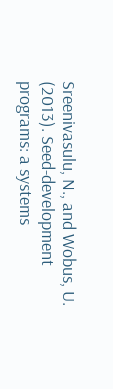Sreenivasulu, N., and Wobus, U. (2013). Seed-development programs: a systems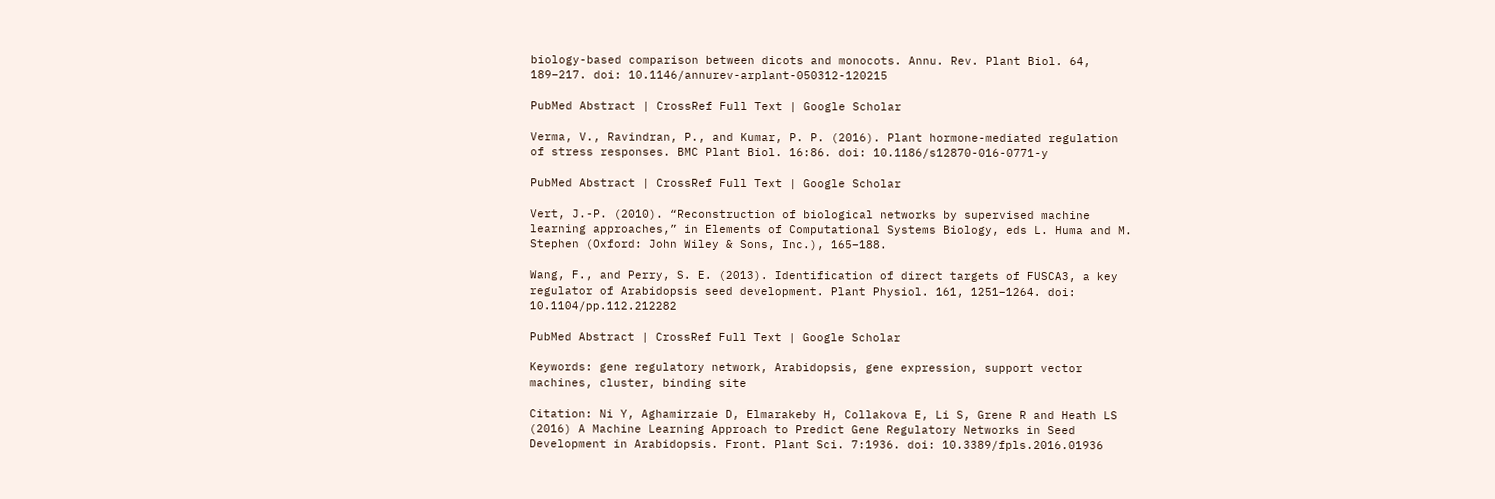biology-based comparison between dicots and monocots. Annu. Rev. Plant Biol. 64, 189–217. doi: 10.1146/annurev-arplant-050312-120215

PubMed Abstract | CrossRef Full Text | Google Scholar

Verma, V., Ravindran, P., and Kumar, P. P. (2016). Plant hormone-mediated regulation of stress responses. BMC Plant Biol. 16:86. doi: 10.1186/s12870-016-0771-y

PubMed Abstract | CrossRef Full Text | Google Scholar

Vert, J.-P. (2010). “Reconstruction of biological networks by supervised machine learning approaches,” in Elements of Computational Systems Biology, eds L. Huma and M. Stephen (Oxford: John Wiley & Sons, Inc.), 165–188.

Wang, F., and Perry, S. E. (2013). Identification of direct targets of FUSCA3, a key regulator of Arabidopsis seed development. Plant Physiol. 161, 1251–1264. doi: 10.1104/pp.112.212282

PubMed Abstract | CrossRef Full Text | Google Scholar

Keywords: gene regulatory network, Arabidopsis, gene expression, support vector machines, cluster, binding site

Citation: Ni Y, Aghamirzaie D, Elmarakeby H, Collakova E, Li S, Grene R and Heath LS (2016) A Machine Learning Approach to Predict Gene Regulatory Networks in Seed Development in Arabidopsis. Front. Plant Sci. 7:1936. doi: 10.3389/fpls.2016.01936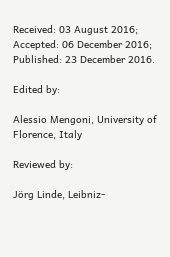Received: 03 August 2016; Accepted: 06 December 2016;
Published: 23 December 2016.

Edited by:

Alessio Mengoni, University of Florence, Italy

Reviewed by:

Jörg Linde, Leibniz-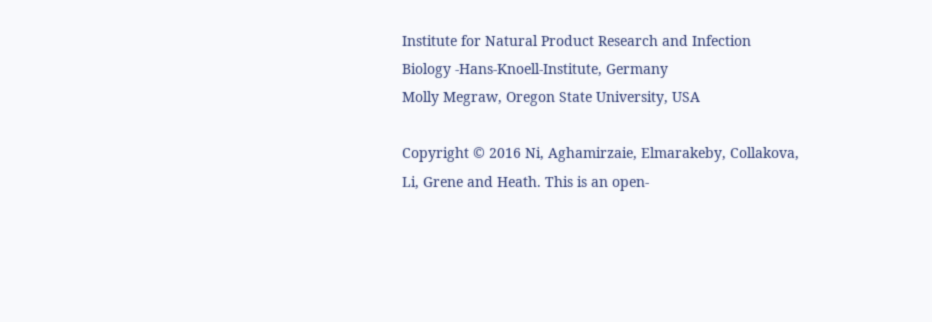Institute for Natural Product Research and Infection Biology -Hans-Knoell-Institute, Germany
Molly Megraw, Oregon State University, USA

Copyright © 2016 Ni, Aghamirzaie, Elmarakeby, Collakova, Li, Grene and Heath. This is an open-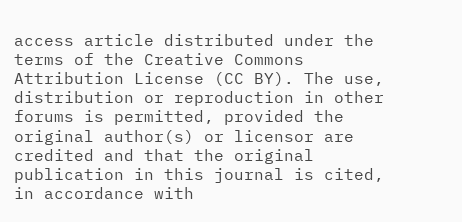access article distributed under the terms of the Creative Commons Attribution License (CC BY). The use, distribution or reproduction in other forums is permitted, provided the original author(s) or licensor are credited and that the original publication in this journal is cited, in accordance with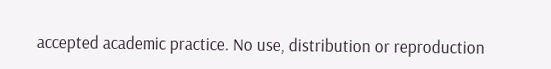accepted academic practice. No use, distribution or reproduction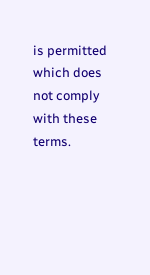is permitted which does not comply with these terms.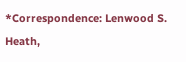*Correspondence: Lenwood S. Heath,